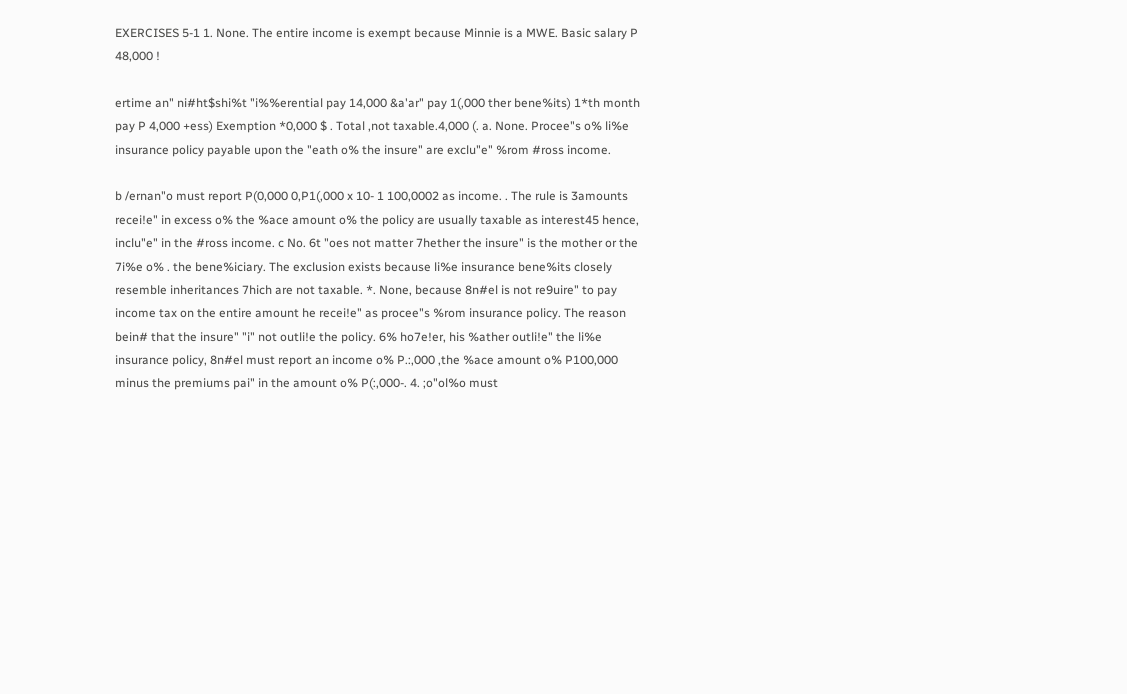EXERCISES 5-1 1. None. The entire income is exempt because Minnie is a MWE. Basic salary P 48,000 !

ertime an" ni#ht$shi%t "i%%erential pay 14,000 &a'ar" pay 1(,000 ther bene%its) 1*th month pay P 4,000 +ess) Exemption *0,000 $ . Total ,not taxable.4,000 (. a. None. Procee"s o% li%e insurance policy payable upon the "eath o% the insure" are exclu"e" %rom #ross income.

b /ernan"o must report P(0,000 0,P1(,000 x 10- 1 100,0002 as income. . The rule is 3amounts recei!e" in excess o% the %ace amount o% the policy are usually taxable as interest45 hence, inclu"e" in the #ross income. c No. 6t "oes not matter 7hether the insure" is the mother or the 7i%e o% . the bene%iciary. The exclusion exists because li%e insurance bene%its closely resemble inheritances 7hich are not taxable. *. None, because 8n#el is not re9uire" to pay income tax on the entire amount he recei!e" as procee"s %rom insurance policy. The reason bein# that the insure" "i" not outli!e the policy. 6% ho7e!er, his %ather outli!e" the li%e insurance policy, 8n#el must report an income o% P.:,000 ,the %ace amount o% P100,000 minus the premiums pai" in the amount o% P(:,000-. 4. ;o"ol%o must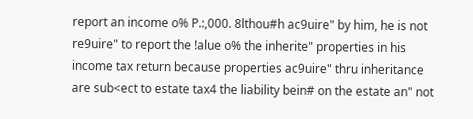report an income o% P.:,000. 8lthou#h ac9uire" by him, he is not re9uire" to report the !alue o% the inherite" properties in his income tax return because properties ac9uire" thru inheritance are sub<ect to estate tax4 the liability bein# on the estate an" not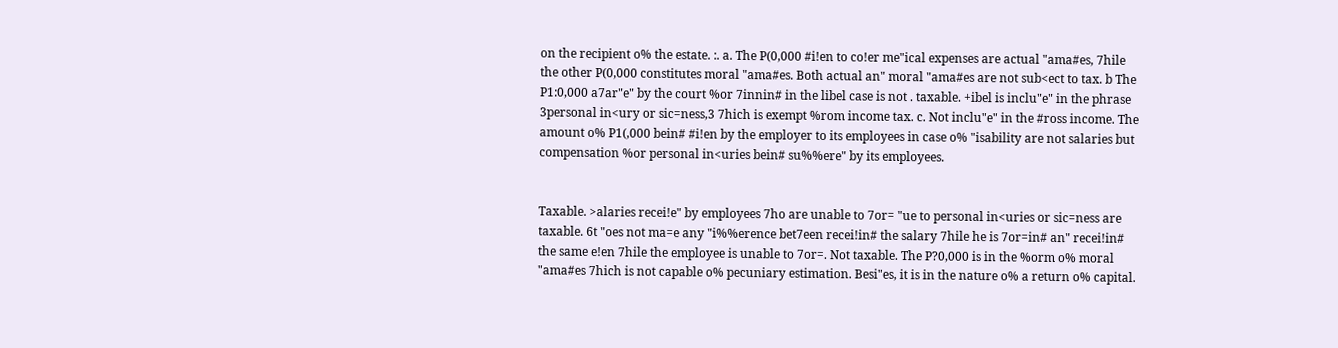on the recipient o% the estate. :. a. The P(0,000 #i!en to co!er me"ical expenses are actual "ama#es, 7hile the other P(0,000 constitutes moral "ama#es. Both actual an" moral "ama#es are not sub<ect to tax. b The P1:0,000 a7ar"e" by the court %or 7innin# in the libel case is not . taxable. +ibel is inclu"e" in the phrase 3personal in<ury or sic=ness,3 7hich is exempt %rom income tax. c. Not inclu"e" in the #ross income. The amount o% P1(,000 bein# #i!en by the employer to its employees in case o% "isability are not salaries but compensation %or personal in<uries bein# su%%ere" by its employees.


Taxable. >alaries recei!e" by employees 7ho are unable to 7or= "ue to personal in<uries or sic=ness are taxable. 6t "oes not ma=e any "i%%erence bet7een recei!in# the salary 7hile he is 7or=in# an" recei!in# the same e!en 7hile the employee is unable to 7or=. Not taxable. The P?0,000 is in the %orm o% moral "ama#es 7hich is not capable o% pecuniary estimation. Besi"es, it is in the nature o% a return o% capital.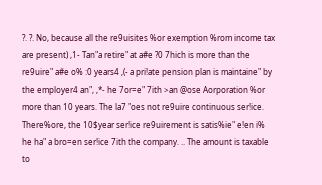?. ?. No, because all the re9uisites %or exemption %rom income tax are present) ,1- Tan"a retire" at a#e ?0 7hich is more than the re9uire" a#e o% :0 years4 ,(- a pri!ate pension plan is maintaine" by the employer4 an", ,*- he 7or=e" 7ith >an @ose Aorporation %or more than 10 years. The la7 "oes not re9uire continuous ser!ice. There%ore, the 10$year ser!ice re9uirement is satis%ie" e!en i% he ha" a bro=en ser!ice 7ith the company. .. The amount is taxable to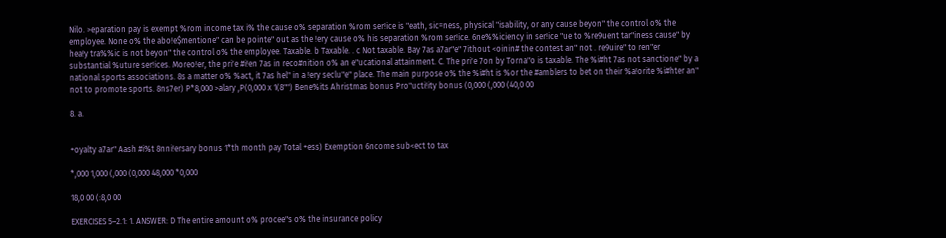Nilo. >eparation pay is exempt %rom income tax i% the cause o% separation %rom ser!ice is "eath, sic=ness, physical "isability, or any cause beyon" the control o% the employee. None o% the abo!e$mentione" can be pointe" out as the !ery cause o% his separation %rom ser!ice. 6ne%%iciency in ser!ice "ue to %re9uent tar"iness cause" by hea!y tra%%ic is not beyon" the control o% the employee. Taxable. b Taxable. . c Not taxable. Bay 7as a7ar"e" 7ithout <oinin# the contest an" not . re9uire" to ren"er substantial %uture ser!ices. Moreo!er, the pri'e #i!en 7as in reco#nition o% an e"ucational attainment. C. The pri'e 7on by Torna"o is taxable. The %i#ht 7as not sanctione" by a national sports associations. 8s a matter o% %act, it 7as hel" in a !ery seclu"e" place. The main purpose o% the %i#ht is %or the #amblers to bet on their %a!orite %i#hter an" not to promote sports. 8ns7er) P*8,000 >alary ,P(0,000 x 1(8"") Bene%its Ahristmas bonus Pro"ucti!ity bonus (0,000 (,000 (40,0 00

8. a.


+oyalty a7ar" Aash #i%t 8nni!ersary bonus 1*th month pay Total +ess) Exemption 6ncome sub<ect to tax

*,000 1,000 (,000 (0,000 48,000 *0,000

18,0 00 (:8,0 00

EXERCISES 5–2.1: 1. ANSWER: D The entire amount o% procee"s o% the insurance policy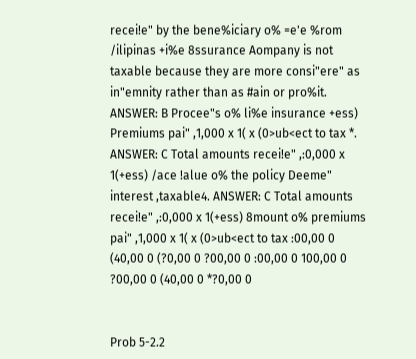recei!e" by the bene%iciary o% =e'e %rom /ilipinas +i%e 8ssurance Aompany is not taxable because they are more consi"ere" as in"emnity rather than as #ain or pro%it. ANSWER: B Procee"s o% li%e insurance +ess) Premiums pai" ,1,000 x 1( x (0>ub<ect to tax *. ANSWER: C Total amounts recei!e" ,:0,000 x 1(+ess) /ace !alue o% the policy Deeme" interest ,taxable4. ANSWER: C Total amounts recei!e" ,:0,000 x 1(+ess) 8mount o% premiums pai" ,1,000 x 1( x (0>ub<ect to tax :00,00 0 (40,00 0 (?0,00 0 ?00,00 0 :00,00 0 100,00 0 ?00,00 0 (40,00 0 *?0,00 0


Prob 5-2.2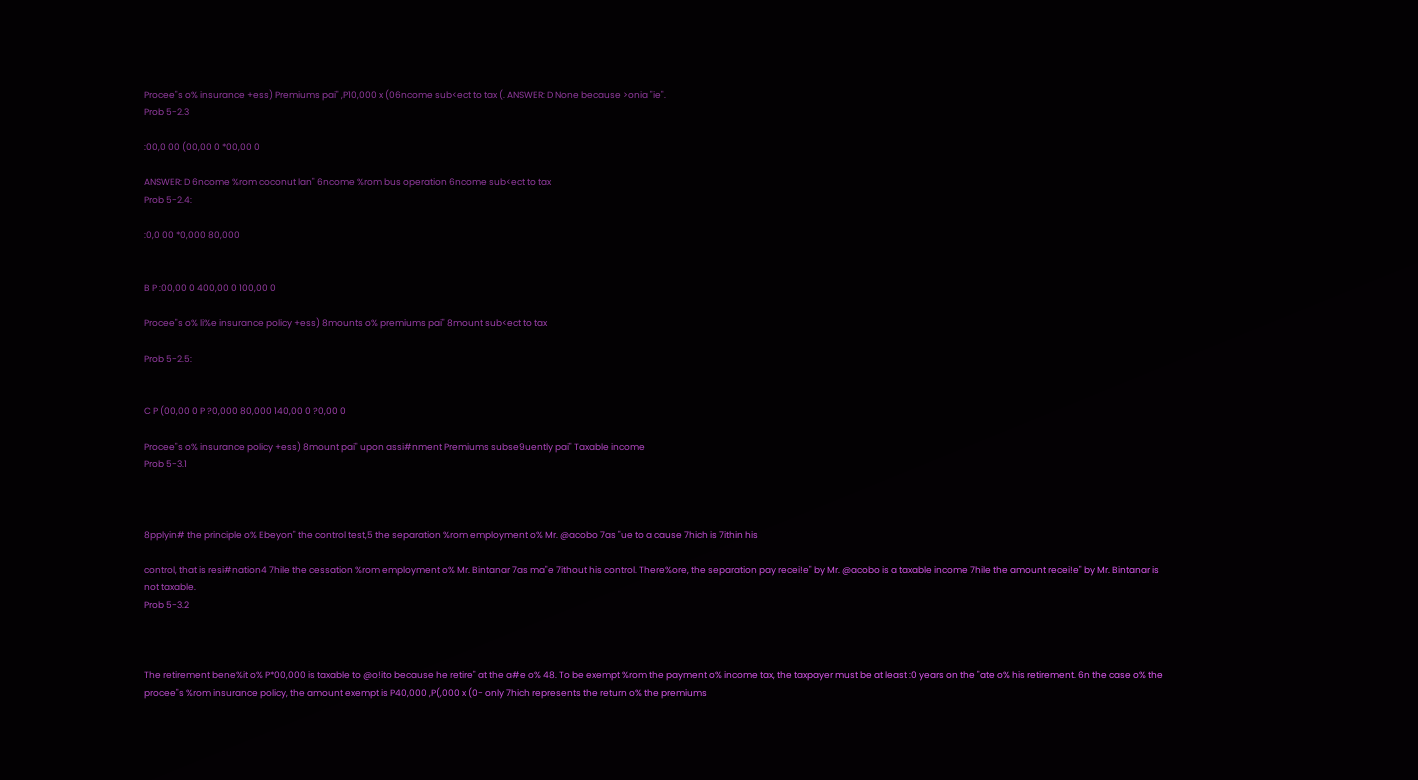Procee"s o% insurance +ess) Premiums pai" ,P10,000 x (06ncome sub<ect to tax (. ANSWER: D None because >onia "ie".
Prob 5-2.3

:00,0 00 (00,00 0 *00,00 0

ANSWER: D 6ncome %rom coconut lan" 6ncome %rom bus operation 6ncome sub<ect to tax
Prob 5-2.4:

:0,0 00 *0,000 80,000


B P :00,00 0 400,00 0 100,00 0

Procee"s o% li%e insurance policy +ess) 8mounts o% premiums pai" 8mount sub<ect to tax

Prob 5-2.5:


C P (00,00 0 P ?0,000 80,000 140,00 0 ?0,00 0

Procee"s o% insurance policy +ess) 8mount pai" upon assi#nment Premiums subse9uently pai" Taxable income
Prob 5-3.1



8pplyin# the principle o% Ebeyon" the control test,5 the separation %rom employment o% Mr. @acobo 7as "ue to a cause 7hich is 7ithin his

control, that is resi#nation4 7hile the cessation %rom employment o% Mr. Bintanar 7as ma"e 7ithout his control. There%ore, the separation pay recei!e" by Mr. @acobo is a taxable income 7hile the amount recei!e" by Mr. Bintanar is not taxable.
Prob 5-3.2



The retirement bene%it o% P*00,000 is taxable to @o!ito because he retire" at the a#e o% 48. To be exempt %rom the payment o% income tax, the taxpayer must be at least :0 years on the "ate o% his retirement. 6n the case o% the procee"s %rom insurance policy, the amount exempt is P40,000 ,P(,000 x (0- only 7hich represents the return o% the premiums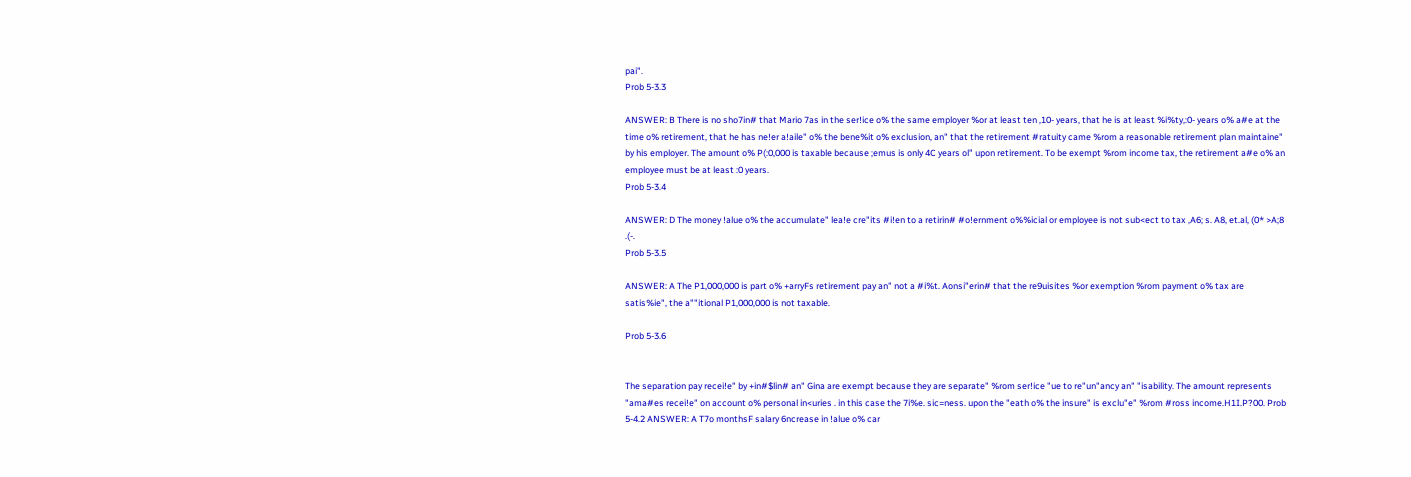pai".
Prob 5-3.3

ANSWER: B There is no sho7in# that Mario 7as in the ser!ice o% the same employer %or at least ten ,10- years, that he is at least %i%ty,:0- years o% a#e at the time o% retirement, that he has ne!er a!aile" o% the bene%it o% exclusion, an" that the retirement #ratuity came %rom a reasonable retirement plan maintaine" by his employer. The amount o% P(:0,000 is taxable because ;emus is only 4C years ol" upon retirement. To be exempt %rom income tax, the retirement a#e o% an employee must be at least :0 years.
Prob 5-3.4

ANSWER: D The money !alue o% the accumulate" lea!e cre"its #i!en to a retirin# #o!ernment o%%icial or employee is not sub<ect to tax ,A6; s. A8, et.al, (0* >A;8 .(-.
Prob 5-3.5

ANSWER: A The P1,000,000 is part o% +arryFs retirement pay an" not a #i%t. Aonsi"erin# that the re9uisites %or exemption %rom payment o% tax are satis%ie", the a""itional P1,000,000 is not taxable.

Prob 5-3.6


The separation pay recei!e" by +in#$lin# an" Gina are exempt because they are separate" %rom ser!ice "ue to re"un"ancy an" "isability. The amount represents "ama#es recei!e" on account o% personal in<uries . in this case the 7i%e. sic=ness. upon the "eath o% the insure" is exclu"e" %rom #ross income.H1I.P?00. Prob 5-4.2 ANSWER: A T7o monthsF salary 6ncrease in !alue o% car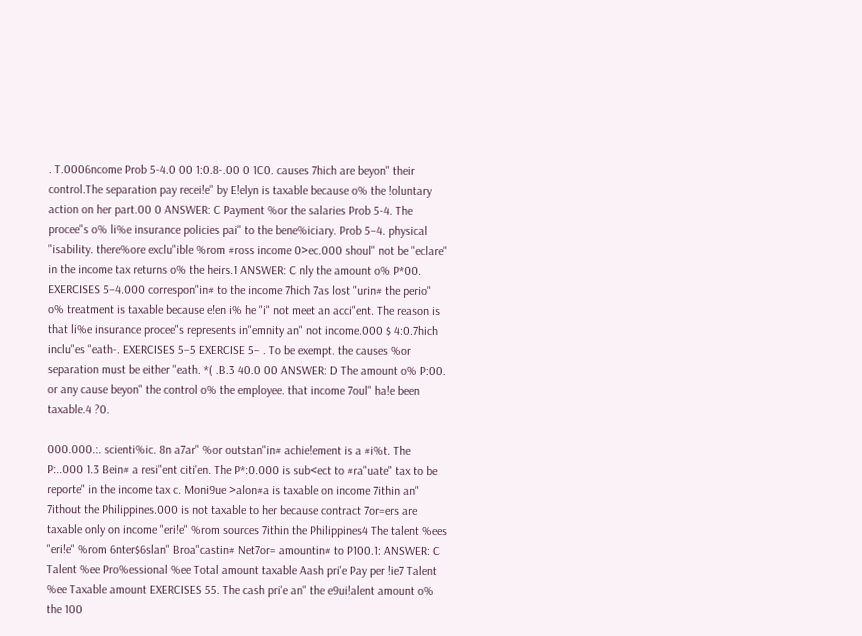. T.0006ncome Prob 5-4.0 00 1:0.8-.00 0 1C0. causes 7hich are beyon" their control.The separation pay recei!e" by E!elyn is taxable because o% the !oluntary action on her part.00 0 ANSWER: C Payment %or the salaries Prob 5-4. The procee"s o% li%e insurance policies pai" to the bene%iciary. Prob 5–4. physical "isability. there%ore exclu"ible %rom #ross income 0>ec.000 shoul" not be "eclare" in the income tax returns o% the heirs.1 ANSWER: C nly the amount o% P*00. EXERCISES 5–4.000 correspon"in# to the income 7hich 7as lost "urin# the perio" o% treatment is taxable because e!en i% he "i" not meet an acci"ent. The reason is that li%e insurance procee"s represents in"emnity an" not income.000 $ 4:0.7hich inclu"es "eath-. EXERCISES 5–5 EXERCISE 5– . To be exempt. the causes %or separation must be either "eath. *( .B.3 40.0 00 ANSWER: D The amount o% P:00. or any cause beyon" the control o% the employee. that income 7oul" ha!e been taxable.4 ?0.

000.000.:. scienti%ic. 8n a7ar" %or outstan"in# achie!ement is a #i%t. The P:..000 1.3 Bein# a resi"ent citi'en. The P*:0.000 is sub<ect to #ra"uate" tax to be reporte" in the income tax c. Moni9ue >alon#a is taxable on income 7ithin an" 7ithout the Philippines.000 is not taxable to her because contract 7or=ers are taxable only on income "eri!e" %rom sources 7ithin the Philippines4 The talent %ees "eri!e" %rom 6nter$6slan" Broa"castin# Net7or= amountin# to P100.1: ANSWER: C Talent %ee Pro%essional %ee Total amount taxable Aash pri'e Pay per !ie7 Talent %ee Taxable amount EXERCISES 55. The cash pri'e an" the e9ui!alent amount o% the 100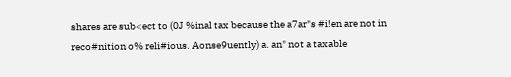shares are sub<ect to (0J %inal tax because the a7ar"s #i!en are not in reco#nition o% reli#ious. Aonse9uently) a. an" not a taxable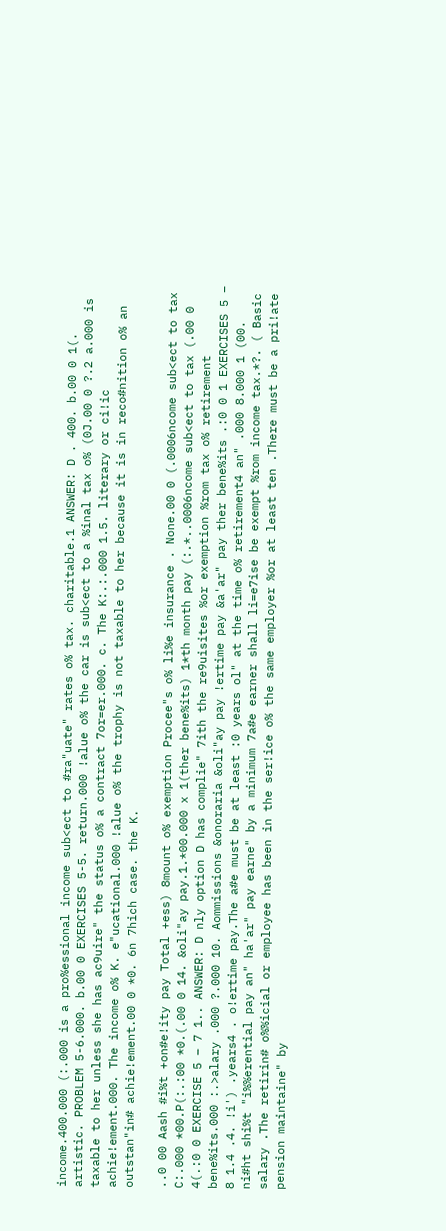income.400.000 (:.000 is a pro%essional income sub<ect to #ra"uate" rates o% tax. charitable.1 ANSWER: D . 400. b.00 0 1(. artistic. PROBLEM 5-6.000. b.00 0 EXERCISES 5-5. return.000 !alue o% the car is sub<ect to a %inal tax o% (0J.00 0 ?.2 a.000 is taxable to her unless she has ac9uire" the status o% a contract 7or=er.000. c. The K:.:.000 1.5. literary or ci!ic achie!ement.000. The income o% K. e"ucational.000 !alue o% the trophy is not taxable to her because it is in reco#nition o% an outstan"in# achie!ement.00 0 *0. 6n 7hich case. the K.

..0 00 Aash #i%t +on#e!ity pay Total +ess) 8mount o% exemption Procee"s o% li%e insurance . None.00 0 (.0006ncome sub<ect to tax C:.000 *00.P(:.:00 *0.(.00 0 14. &oli"ay pay.1.*00.000 x 1(ther bene%its) 1*th month pay (:.*..0006ncome sub<ect to tax (.00 0 4(.:0 0 EXERCISE 5 – 7 1.. ANSWER: D nly option D has complie" 7ith the re9uisites %or exemption %rom tax o% retirement bene%its.000 :.>alary .000 ?.000 10. Aommissions &onoraria &oli"ay pay !ertime pay &a'ar" pay ther bene%its .:0 0 1 EXERCISES 5 – 8 1.4 .4. !i') .years4 . o!ertime pay.The a#e must be at least :0 years ol" at the time o% retirement4 an" .000 8.000 1 (00. ni#ht shi%t "i%%erential pay an" ha'ar" pay earne" by a minimum 7a#e earner shall li=e7ise be exempt %rom income tax.*?. ( Basic salary .The retirin# o%%icial or employee has been in the ser!ice o% the same employer %or at least ten .There must be a pri!ate pension maintaine" by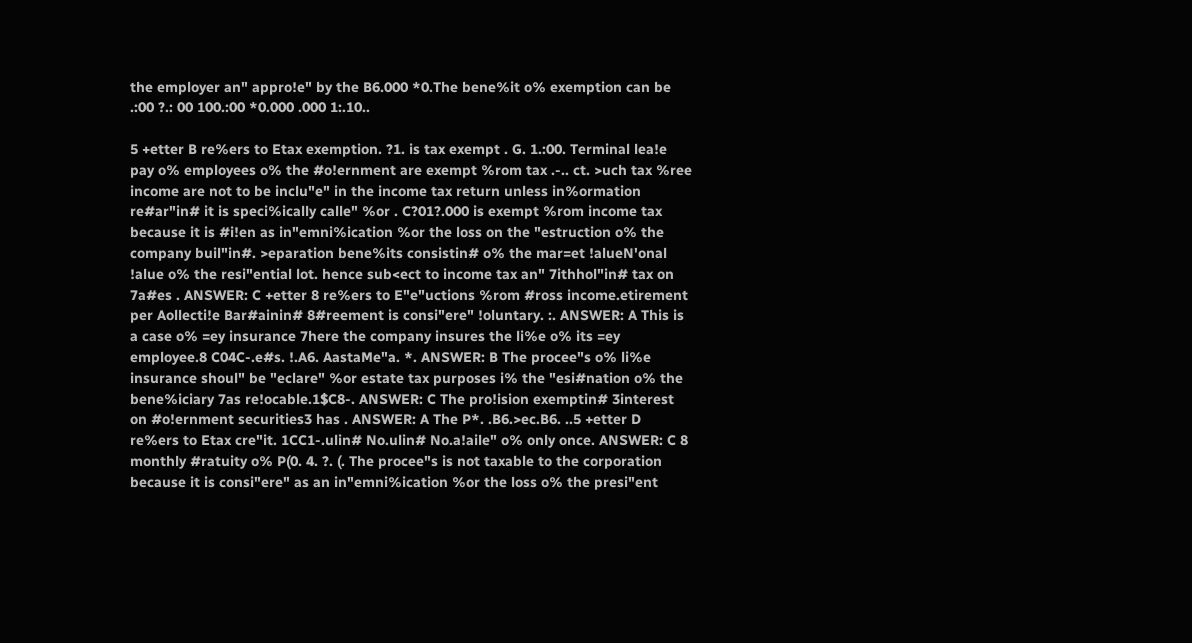the employer an" appro!e" by the B6.000 *0.The bene%it o% exemption can be .:00 ?.: 00 100.:00 *0.000 .000 1:.10..

5 +etter B re%ers to Etax exemption. ?1. is tax exempt . G. 1.:00. Terminal lea!e pay o% employees o% the #o!ernment are exempt %rom tax .-.. ct. >uch tax %ree income are not to be inclu"e" in the income tax return unless in%ormation re#ar"in# it is speci%ically calle" %or . C?01?.000 is exempt %rom income tax because it is #i!en as in"emni%ication %or the loss on the "estruction o% the company buil"in#. >eparation bene%its consistin# o% the mar=et !alueN'onal !alue o% the resi"ential lot. hence sub<ect to income tax an" 7ithhol"in# tax on 7a#es . ANSWER: C +etter 8 re%ers to E"e"uctions %rom #ross income.etirement per Aollecti!e Bar#ainin# 8#reement is consi"ere" !oluntary. :. ANSWER: A This is a case o% =ey insurance 7here the company insures the li%e o% its =ey employee.8 C04C-.e#s. !.A6. AastaMe"a. *. ANSWER: B The procee"s o% li%e insurance shoul" be "eclare" %or estate tax purposes i% the "esi#nation o% the bene%iciary 7as re!ocable.1$C8-. ANSWER: C The pro!ision exemptin# 3interest on #o!ernment securities3 has . ANSWER: A The P*. .B6.>ec.B6. ..5 +etter D re%ers to Etax cre"it. 1CC1-.ulin# No.ulin# No.a!aile" o% only once. ANSWER: C 8 monthly #ratuity o% P(0. 4. ?. (. The procee"s is not taxable to the corporation because it is consi"ere" as an in"emni%ication %or the loss o% the presi"ent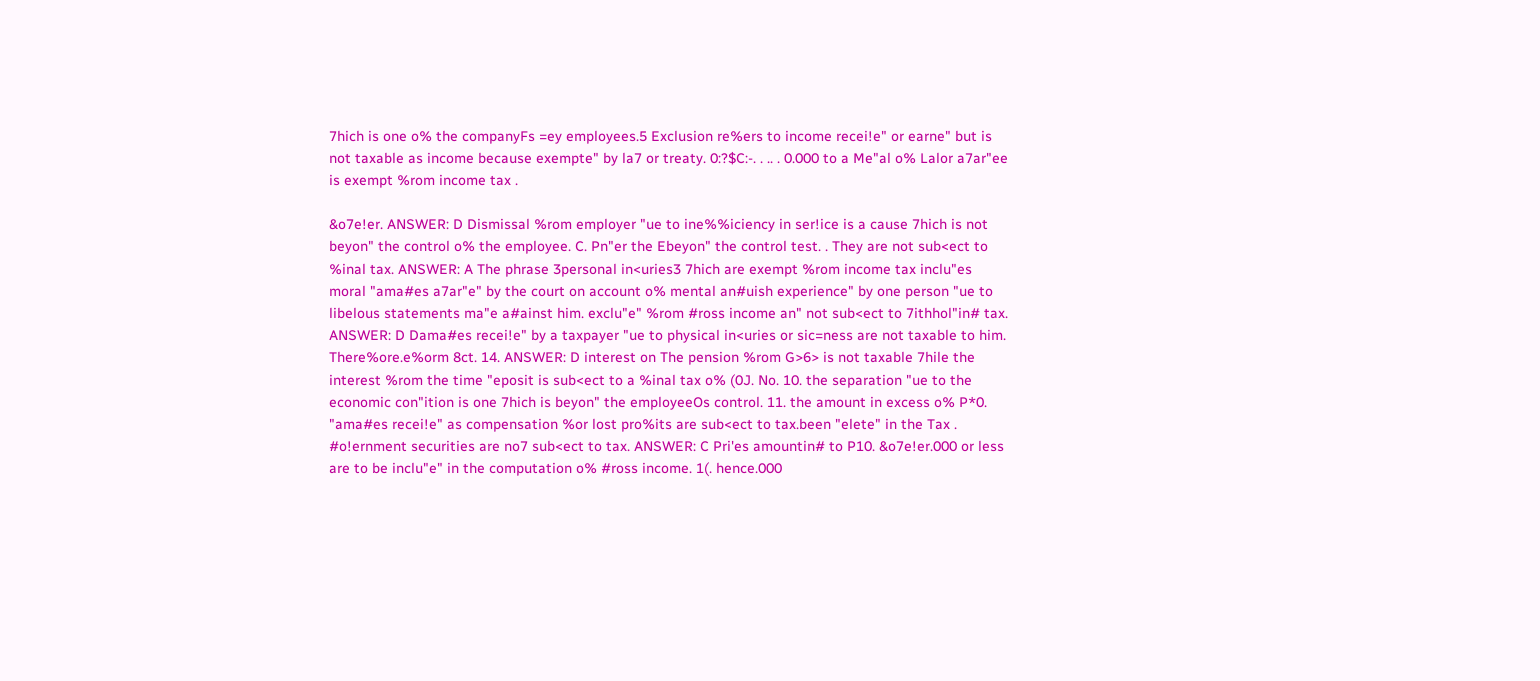7hich is one o% the companyFs =ey employees.5 Exclusion re%ers to income recei!e" or earne" but is not taxable as income because exempte" by la7 or treaty. 0:?$C:-. . .. . 0.000 to a Me"al o% Lalor a7ar"ee is exempt %rom income tax .

&o7e!er. ANSWER: D Dismissal %rom employer "ue to ine%%iciency in ser!ice is a cause 7hich is not beyon" the control o% the employee. C. Pn"er the Ebeyon" the control test. . They are not sub<ect to %inal tax. ANSWER: A The phrase 3personal in<uries3 7hich are exempt %rom income tax inclu"es moral "ama#es a7ar"e" by the court on account o% mental an#uish experience" by one person "ue to libelous statements ma"e a#ainst him. exclu"e" %rom #ross income an" not sub<ect to 7ithhol"in# tax. ANSWER: D Dama#es recei!e" by a taxpayer "ue to physical in<uries or sic=ness are not taxable to him. There%ore.e%orm 8ct. 14. ANSWER: D interest on The pension %rom G>6> is not taxable 7hile the interest %rom the time "eposit is sub<ect to a %inal tax o% (0J. No. 10. the separation "ue to the economic con"ition is one 7hich is beyon" the employeeOs control. 11. the amount in excess o% P*0. "ama#es recei!e" as compensation %or lost pro%its are sub<ect to tax.been "elete" in the Tax . #o!ernment securities are no7 sub<ect to tax. ANSWER: C Pri'es amountin# to P10. &o7e!er.000 or less are to be inclu"e" in the computation o% #ross income. 1(. hence.000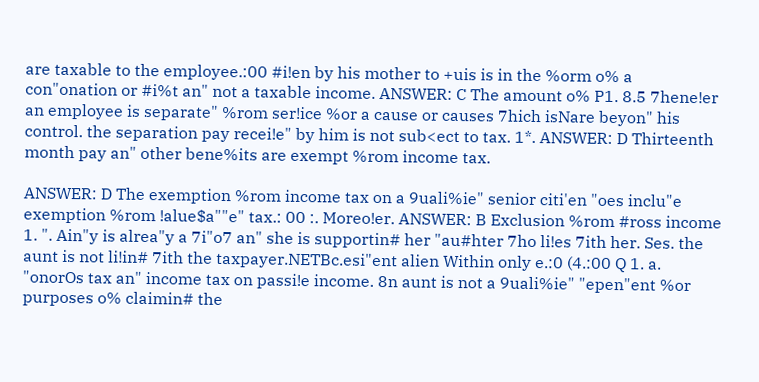are taxable to the employee.:00 #i!en by his mother to +uis is in the %orm o% a con"onation or #i%t an" not a taxable income. ANSWER: C The amount o% P1. 8.5 7hene!er an employee is separate" %rom ser!ice %or a cause or causes 7hich isNare beyon" his control. the separation pay recei!e" by him is not sub<ect to tax. 1*. ANSWER: D Thirteenth month pay an" other bene%its are exempt %rom income tax.

ANSWER: D The exemption %rom income tax on a 9uali%ie" senior citi'en "oes inclu"e exemption %rom !alue$a""e" tax.: 00 :. Moreo!er. ANSWER: B Exclusion %rom #ross income 1. ". Ain"y is alrea"y a 7i"o7 an" she is supportin# her "au#hter 7ho li!es 7ith her. Ses. the aunt is not li!in# 7ith the taxpayer.NETBc.esi"ent alien Within only e.:0 (4.:00 Q 1. a. "onorOs tax an" income tax on passi!e income. 8n aunt is not a 9uali%ie" "epen"ent %or purposes o% claimin# the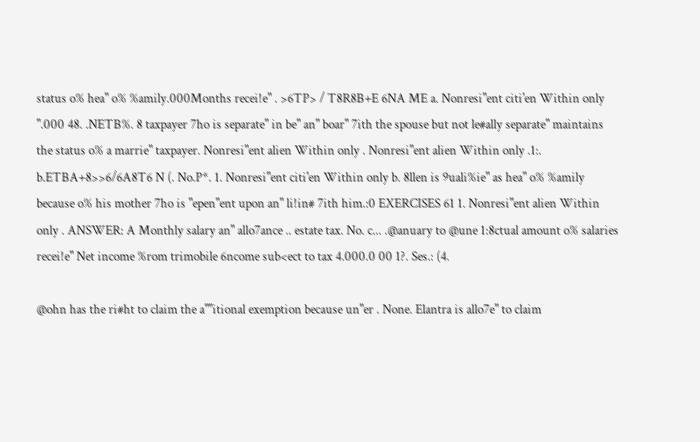status o% hea" o% %amily.000Months recei!e" . >6TP> / T8R8B+E 6NA ME a. Nonresi"ent citi'en Within only ".000 48. .NETB%. 8 taxpayer 7ho is separate" in be" an" boar" 7ith the spouse but not le#ally separate" maintains the status o% a marrie" taxpayer. Nonresi"ent alien Within only . Nonresi"ent alien Within only .1:. b.ETBA+8>>6/6A8T6 N (. No.P*. 1. Nonresi"ent citi'en Within only b. 8llen is 9uali%ie" as hea" o% %amily because o% his mother 7ho is "epen"ent upon an" li!in# 7ith him.:0 EXERCISES 61 1. Nonresi"ent alien Within only . ANSWER: A Monthly salary an" allo7ance .. estate tax. No. c... .@anuary to @une 1:8ctual amount o% salaries recei!e" Net income %rom trimobile 6ncome sub<ect to tax 4.000.0 00 1?. Ses.: (4.

@ohn has the ri#ht to claim the a""itional exemption because un"er . None. Elantra is allo7e" to claim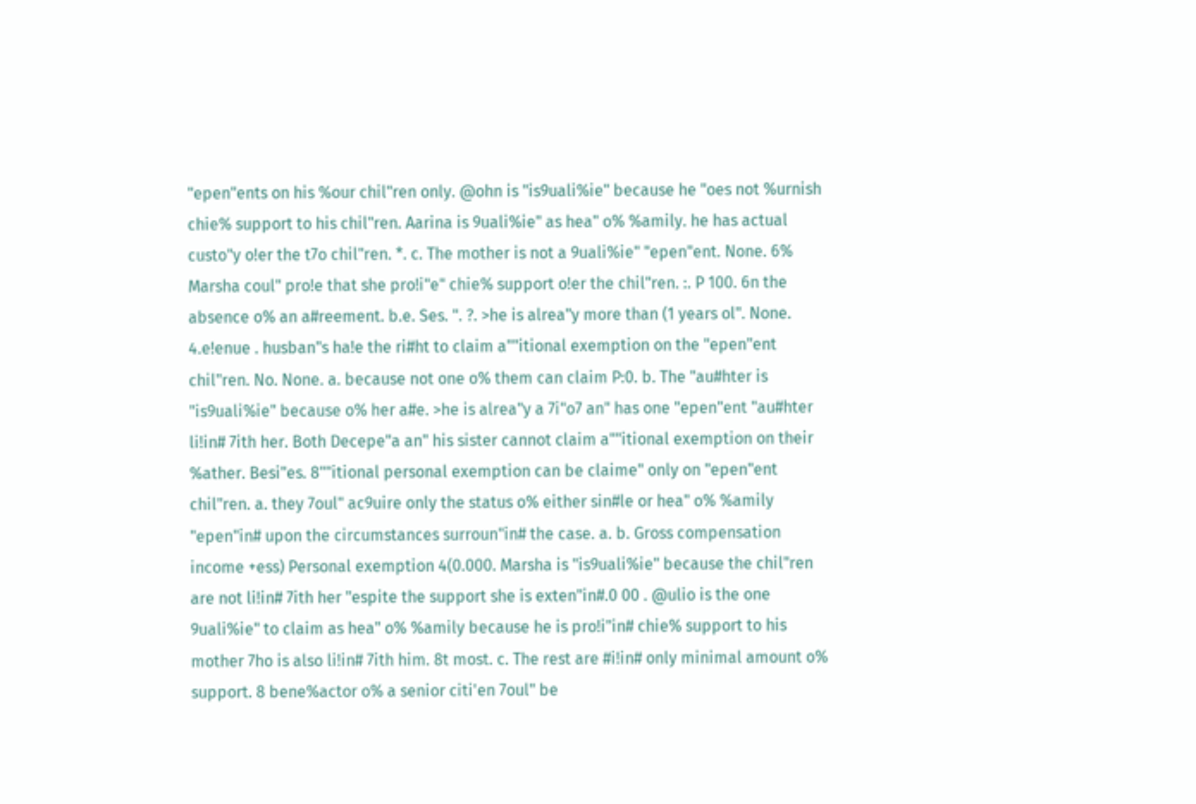"epen"ents on his %our chil"ren only. @ohn is "is9uali%ie" because he "oes not %urnish chie% support to his chil"ren. Aarina is 9uali%ie" as hea" o% %amily. he has actual custo"y o!er the t7o chil"ren. *. c. The mother is not a 9uali%ie" "epen"ent. None. 6% Marsha coul" pro!e that she pro!i"e" chie% support o!er the chil"ren. :. P 100. 6n the absence o% an a#reement. b.e. Ses. ". ?. >he is alrea"y more than (1 years ol". None. 4.e!enue . husban"s ha!e the ri#ht to claim a""itional exemption on the "epen"ent chil"ren. No. None. a. because not one o% them can claim P:0. b. The "au#hter is "is9uali%ie" because o% her a#e. >he is alrea"y a 7i"o7 an" has one "epen"ent "au#hter li!in# 7ith her. Both Decepe"a an" his sister cannot claim a""itional exemption on their %ather. Besi"es. 8""itional personal exemption can be claime" only on "epen"ent chil"ren. a. they 7oul" ac9uire only the status o% either sin#le or hea" o% %amily "epen"in# upon the circumstances surroun"in# the case. a. b. Gross compensation income +ess) Personal exemption 4(0.000. Marsha is "is9uali%ie" because the chil"ren are not li!in# 7ith her "espite the support she is exten"in#.0 00 . @ulio is the one 9uali%ie" to claim as hea" o% %amily because he is pro!i"in# chie% support to his mother 7ho is also li!in# 7ith him. 8t most. c. The rest are #i!in# only minimal amount o% support. 8 bene%actor o% a senior citi'en 7oul" be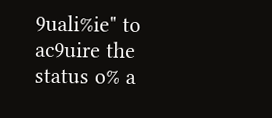9uali%ie" to ac9uire the status o% a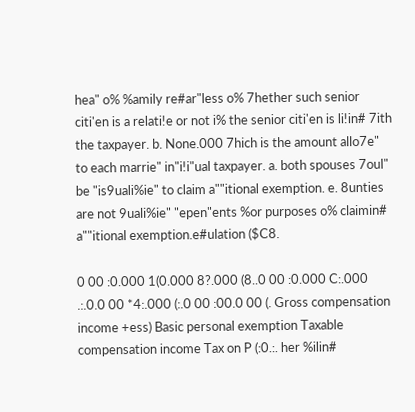hea" o% %amily re#ar"less o% 7hether such senior citi'en is a relati!e or not i% the senior citi'en is li!in# 7ith the taxpayer. b. None.000 7hich is the amount allo7e" to each marrie" in"i!i"ual taxpayer. a. both spouses 7oul" be "is9uali%ie" to claim a""itional exemption. e. 8unties are not 9uali%ie" "epen"ents %or purposes o% claimin# a""itional exemption.e#ulation ($C8.

0 00 :0.000 1(0.000 8?.000 (8..0 00 :0.000 C:.000 .:.0.0 00 *4:.000 (:.0 00 :00.0 00 (. Gross compensation income +ess) Basic personal exemption Taxable compensation income Tax on P (:0.:. her %ilin#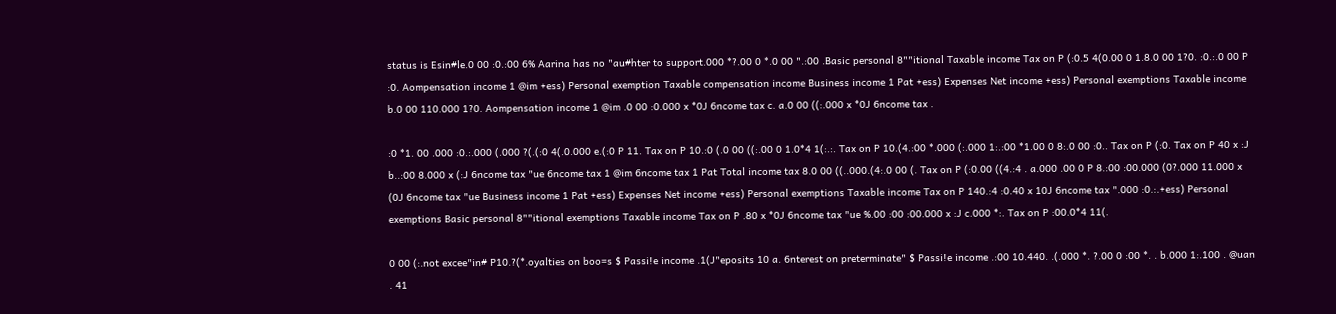status is Esin#le.0 00 :0.:00 6% Aarina has no "au#hter to support.000 *?.00 0 *.0 00 ".:00 .Basic personal 8""itional Taxable income Tax on P (:0.5 4(0.00 0 1.8.0 00 1?0. :0.:.0 00 P :0. Aompensation income 1 @im +ess) Personal exemption Taxable compensation income Business income 1 Pat +ess) Expenses Net income +ess) Personal exemptions Taxable income b.0 00 110.000 1?0. Aompensation income 1 @im .0 00 :0.000 x *0J 6ncome tax c. a.0 00 ((:.000 x *0J 6ncome tax .

:0 *1. 00 .000 :0.:.000 (.000 ?(.(:0 4(.0.000 e.(:0 P 11. Tax on P 10.:0 (.0 00 ((:.00 0 1.0*4 1(:.:. Tax on P 10.(4.:00 *.000 (:.000 1:.:00 *1.00 0 8:.0 00 :0.. Tax on P (:0. Tax on P 40 x :J b..:00 8.000 x (:J 6ncome tax "ue 6ncome tax 1 @im 6ncome tax 1 Pat Total income tax 8.0 00 ((..000.(4:.0 00 (. Tax on P (:0.00 ((4.:4 . a.000 .00 0 P 8.:00 :00.000 (0?.000 11.000 x (0J 6ncome tax "ue Business income 1 Pat +ess) Expenses Net income +ess) Personal exemptions Taxable income Tax on P 140.:4 :0.40 x 10J 6ncome tax ".000 :0.:.+ess) Personal exemptions Basic personal 8""itional exemptions Taxable income Tax on P .80 x *0J 6ncome tax "ue %.00 :00 :00.000 x :J c.000 *:. Tax on P :00.0*4 11(.

0 00 (:.not excee"in# P10.?(*.oyalties on boo=s $ Passi!e income .1(J"eposits 10 a. 6nterest on preterminate" $ Passi!e income .:00 10.440. .(.000 *. ?.00 0 :00 *. . b.000 1:.100 . @uan . 41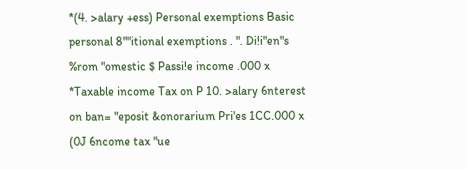*(4. >alary +ess) Personal exemptions Basic personal 8""itional exemptions . ". Di!i"en"s %rom "omestic $ Passi!e income .000 x *Taxable income Tax on P 10. >alary 6nterest on ban= "eposit &onorarium Pri'es 1CC.000 x (0J 6ncome tax "ue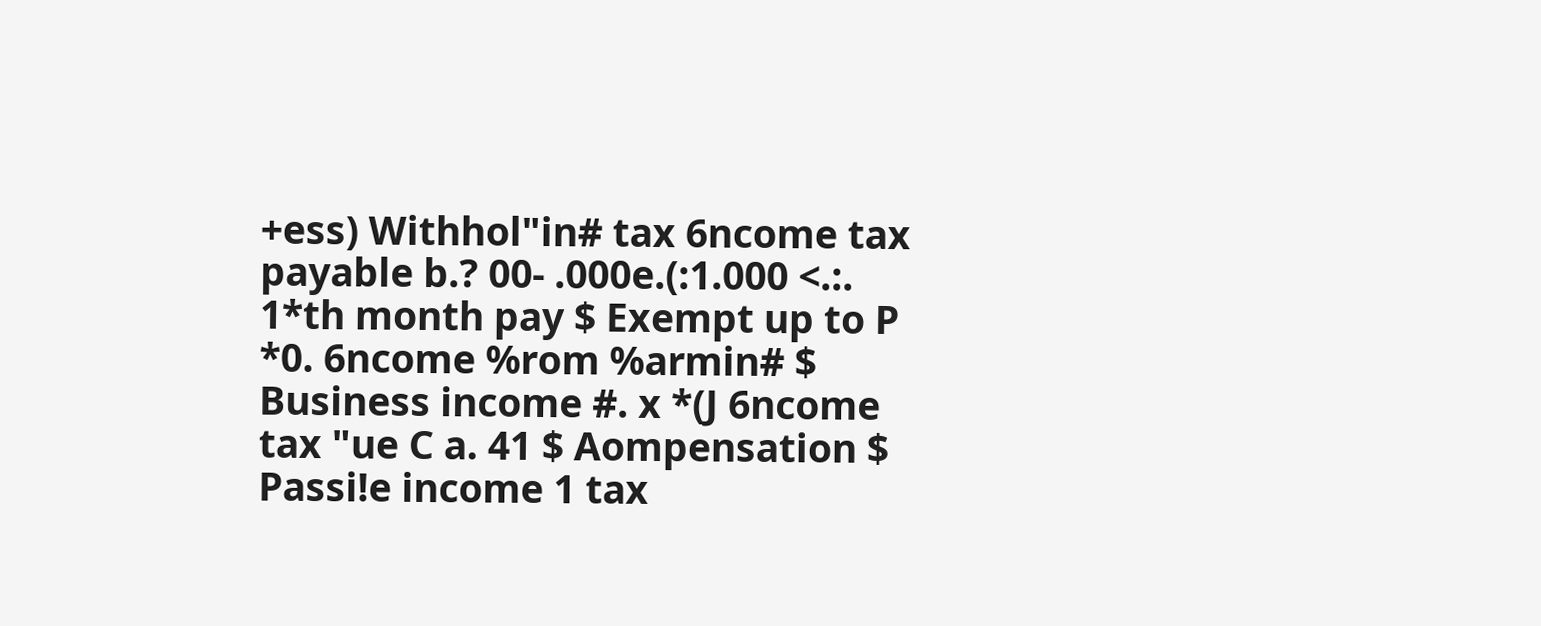+ess) Withhol"in# tax 6ncome tax payable b.? 00- .000e.(:1.000 <.:. 1*th month pay $ Exempt up to P *0. 6ncome %rom %armin# $ Business income #. x *(J 6ncome tax "ue C a. 41 $ Aompensation $ Passi!e income 1 tax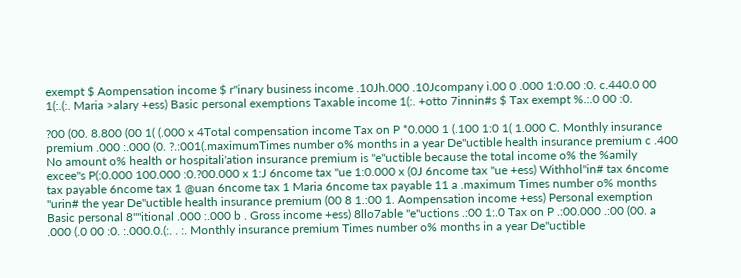exempt $ Aompensation income $ r"inary business income .10Jh.000 .10Jcompany i.00 0 .000 1:0.00 :0. c.440.0 00 1(:.(:. Maria >alary +ess) Basic personal exemptions Taxable income 1(:. +otto 7innin#s $ Tax exempt %.:.0 00 :0.

?00 (00. 8.800 (00 1( (.000 x 4Total compensation income Tax on P *0.000 1 (.100 1:0 1( 1.000 C. Monthly insurance premium .000 :.000 (0. ?.:001(.maximumTimes number o% months in a year De"uctible health insurance premium c .400 No amount o% health or hospitali'ation insurance premium is "e"uctible because the total income o% the %amily excee"s P(:0.000 100.000 :0.?00.000 x 1:J 6ncome tax "ue 1:0.000 x (0J 6ncome tax "ue +ess) Withhol"in# tax 6ncome tax payable 6ncome tax 1 @uan 6ncome tax 1 Maria 6ncome tax payable 11 a .maximum Times number o% months "urin# the year De"uctible health insurance premium (00 8 1.:00 1. Aompensation income +ess) Personal exemption Basic personal 8""itional .000 :.000 b . Gross income +ess) 8llo7able "e"uctions .:00 1:.0 Tax on P .:00.000 .:00 (00. a .000 (.0 00 :0. :.000.0.(:. . :. Monthly insurance premium Times number o% months in a year De"uctible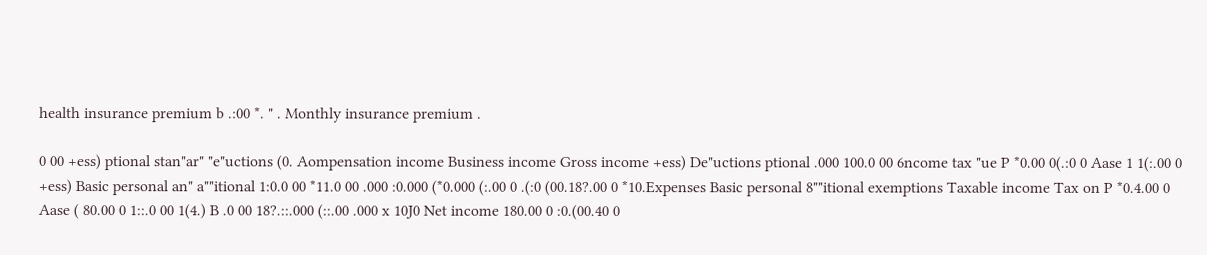health insurance premium b .:00 *. " . Monthly insurance premium .

0 00 +ess) ptional stan"ar" "e"uctions (0. Aompensation income Business income Gross income +ess) De"uctions ptional .000 100.0 00 6ncome tax "ue P *0.00 0(.:0 0 Aase 1 1(:.00 0 +ess) Basic personal an" a""itional 1:0.0 00 *11.0 00 .000 :0.000 (*0.000 (:.00 0 .(:0 (00.18?.00 0 *10.Expenses Basic personal 8""itional exemptions Taxable income Tax on P *0.4.00 0 Aase ( 80.00 0 1::.0 00 1(4.) B .0 00 18?.::.000 (::.00 .000 x 10J0 Net income 180.00 0 :0.(00.40 0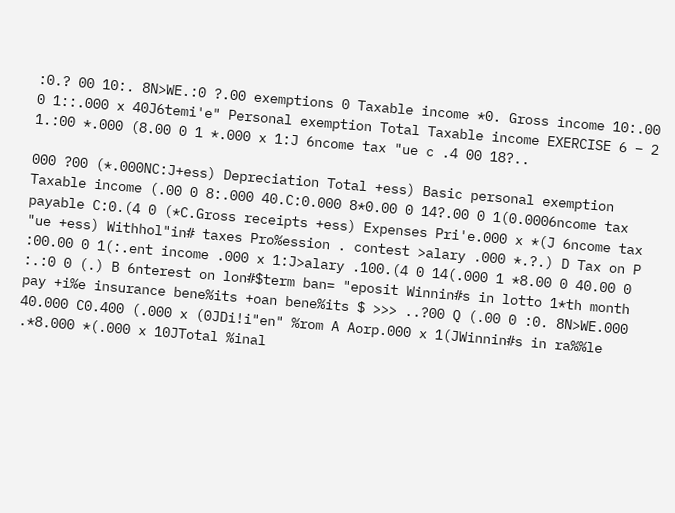:0.? 00 10:. 8N>WE.:0 ?.00 exemptions 0 Taxable income *0. Gross income 10:.00 0 1::.000 x 40J6temi'e" Personal exemption Total Taxable income EXERCISE 6 – 2 1.:00 *.000 (8.00 0 1 *.000 x 1:J 6ncome tax "ue c .4 00 18?..

000 ?00 (*.000NC:J+ess) Depreciation Total +ess) Basic personal exemption Taxable income (.00 0 8:.000 40.C:0.000 8*0.00 0 14?.00 0 1(0.0006ncome tax payable C:0.(4 0 (*C.Gross receipts +ess) Expenses Pri'e.000 x *(J 6ncome tax "ue +ess) Withhol"in# taxes Pro%ession . contest >alary .000 *.?.) D Tax on P :00.00 0 1(:.ent income .000 x 1:J>alary .100.(4 0 14(.000 1 *8.00 0 40.00 0 :.:0 0 (.) B 6nterest on lon#$term ban= "eposit Winnin#s in lotto 1*th month pay +i%e insurance bene%its +oan bene%its $ >>> ..?00 Q (.00 0 :0. 8N>WE.000 40.000 C0.400 (.000 x (0JDi!i"en" %rom A Aorp.000 x 1(JWinnin#s in ra%%le .*8.000 *(.000 x 10JTotal %inal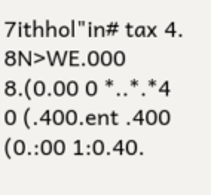7ithhol"in# tax 4. 8N>WE.000 8.(0.00 0 *..*.*4 0 (.400.ent .400 (0.:00 1:0.40.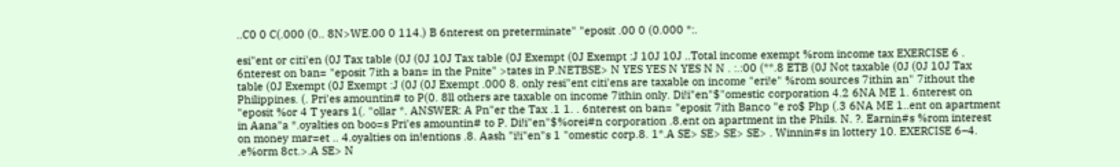..C0 0 C(.000 (0.. 8N>WE.00 0 114.) B 6nterest on preterminate" "eposit .00 0 (0.000 *:.

esi"ent or citi'en (0J Tax table (0J (0J 10J Tax table (0J Exempt (0J Exempt :J 10J 10J ..Total income exempt %rom income tax EXERCISE 6 . 6nterest on ban= "eposit 7ith a ban= in the Pnite" >tates in P.NETBSE> N YES YES N YES N N . :.:00 (**.8 ETB (0J Not taxable (0J (0J 10J Tax table (0J Exempt (0J Exempt :J (0J (0J Exempt .000 8. only resi"ent citi'ens are taxable on income "eri!e" %rom sources 7ithin an" 7ithout the Philippines. (. Pri'es amountin# to P(0. 8ll others are taxable on income 7ithin only. Di!i"en"$"omestic corporation 4.2 6NA ME 1. 6nterest on "eposit %or 4 T years 1(. "ollar *. ANSWER: A Pn"er the Tax .1 1. . 6nterest on ban= "eposit 7ith Banco "e ro$ Php (.3 6NA ME 1..ent on apartment in Aana"a *.oyalties on boo=s Pri'es amountin# to P. Di!i"en"$%orei#n corporation .8.ent on apartment in the Phils. N. ?. Earnin#s %rom interest on money mar=et .. 4.oyalties on in!entions .8. Aash "i!i"en"s 1 "omestic corp.8. 1*.A SE> SE> SE> SE> . Winnin#s in lottery 10. EXERCISE 6–4. .e%orm 8ct.>.A SE> N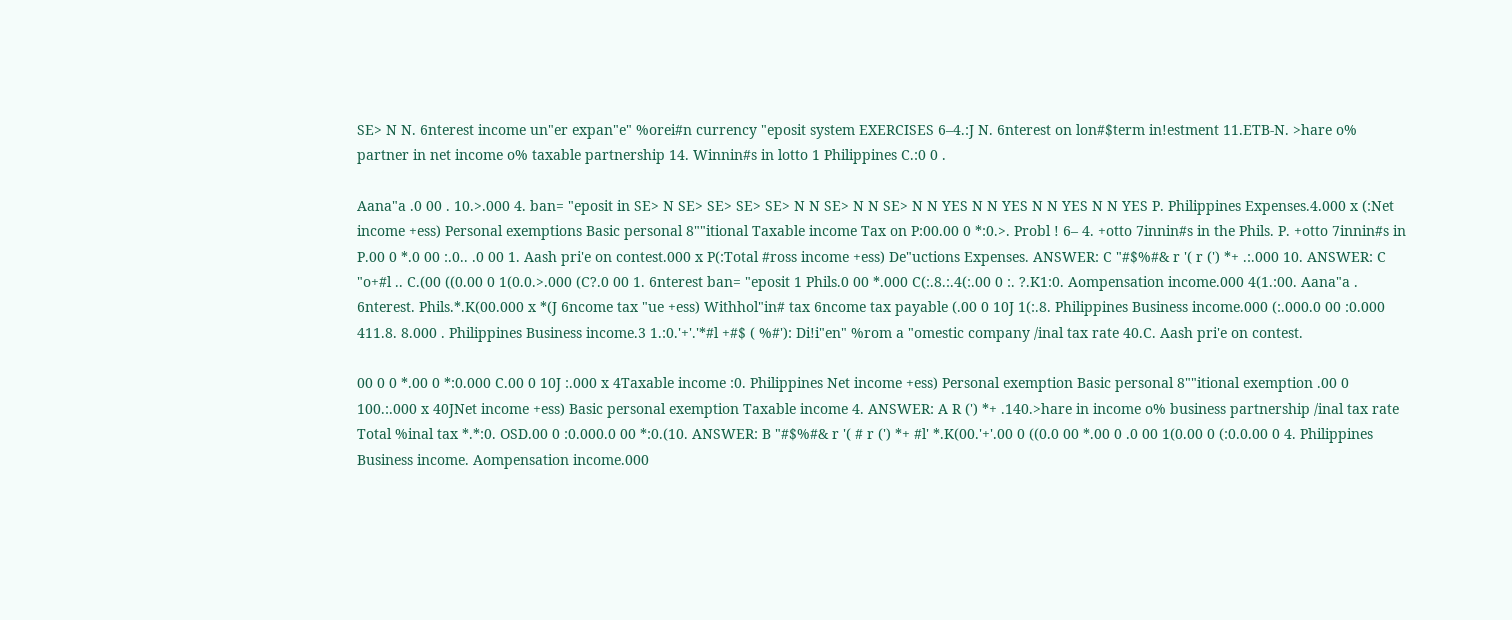SE> N N. 6nterest income un"er expan"e" %orei#n currency "eposit system EXERCISES 6–4.:J N. 6nterest on lon#$term in!estment 11.ETB-N. >hare o% partner in net income o% taxable partnership 14. Winnin#s in lotto 1 Philippines C.:0 0 .

Aana"a .0 00 . 10.>.000 4. ban= "eposit in SE> N SE> SE> SE> SE> N N SE> N N SE> N N YES N N YES N N YES N N YES P. Philippines Expenses.4.000 x (:Net income +ess) Personal exemptions Basic personal 8""itional Taxable income Tax on P:00.00 0 *:0.>. Probl ! 6– 4. +otto 7innin#s in the Phils. P. +otto 7innin#s in P.00 0 *.0 00 :.0.. .0 00 1. Aash pri'e on contest.000 x P(:Total #ross income +ess) De"uctions Expenses. ANSWER: C "#$%#& r '( r (') *+ .:.000 10. ANSWER: C "o+#l .. C.(00 ((0.00 0 1(0.0.>.000 (C?.0 00 1. 6nterest ban= "eposit 1 Phils.0 00 *.000 C(:.8.:.4(:.00 0 :. ?.K1:0. Aompensation income.000 4(1.:00. Aana"a . 6nterest. Phils.*.K(00.000 x *(J 6ncome tax "ue +ess) Withhol"in# tax 6ncome tax payable (.00 0 10J 1(:.8. Philippines Business income.000 (:.000.0 00 :0.000 411.8. 8.000 . Philippines Business income.3 1.:0.'+'.'*#l +#$ ( %#'): Di!i"en" %rom a "omestic company /inal tax rate 40.C. Aash pri'e on contest.

00 0 0 *.00 0 *:0.000 C.00 0 10J :.000 x 4Taxable income :0. Philippines Net income +ess) Personal exemption Basic personal 8""itional exemption .00 0 100.:.000 x 40JNet income +ess) Basic personal exemption Taxable income 4. ANSWER: A R (') *+ .140.>hare in income o% business partnership /inal tax rate Total %inal tax *.*:0. OSD.00 0 :0.000.0 00 *:0.(10. ANSWER: B "#$%#& r '( # r (') *+ #l' *.K(00.'+'.00 0 ((0.0 00 *.00 0 .0 00 1(0.00 0 (:0.0.00 0 4. Philippines Business income. Aompensation income.000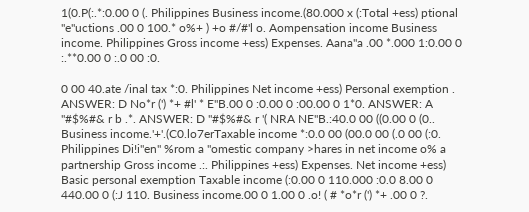1(0.P(:.*:0.00 0 (. Philippines Business income.(80.000 x (:Total +ess) ptional "e"uctions .00 0 100.* o%+ ) +o #/#'l o. Aompensation income Business income. Philippines Gross income +ess) Expenses. Aana"a .00 *.000 1:0.00 0 :.**0.00 0 :.0 00 :0.

0 00 40.ate /inal tax *:0. Philippines Net income +ess) Personal exemption . ANSWER: D No*r (') *+ #l' * E"B.00 0 :0.00 0 :00.00 0 1*0. ANSWER: A "#$%#& r b .*. ANSWER: D "#$%#& r '( NRA NE"B.:40.0 00 ((0.00 0 (0.. Business income.'+'.(C0.lo7erTaxable income *:0.0 00 (00.0 00 (.0 00 (:0. Philippines Di!i"en" %rom a "omestic company >hares in net income o% a partnership Gross income .:. Philippines +ess) Expenses. Net income +ess) Basic personal exemption Taxable income (:0.00 0 110.000 :0.0 8.00 0 440.00 0 (:J 110. Business income.00 0 1.00 0 .o! ( # *o*r (') *+ .00 0 ?.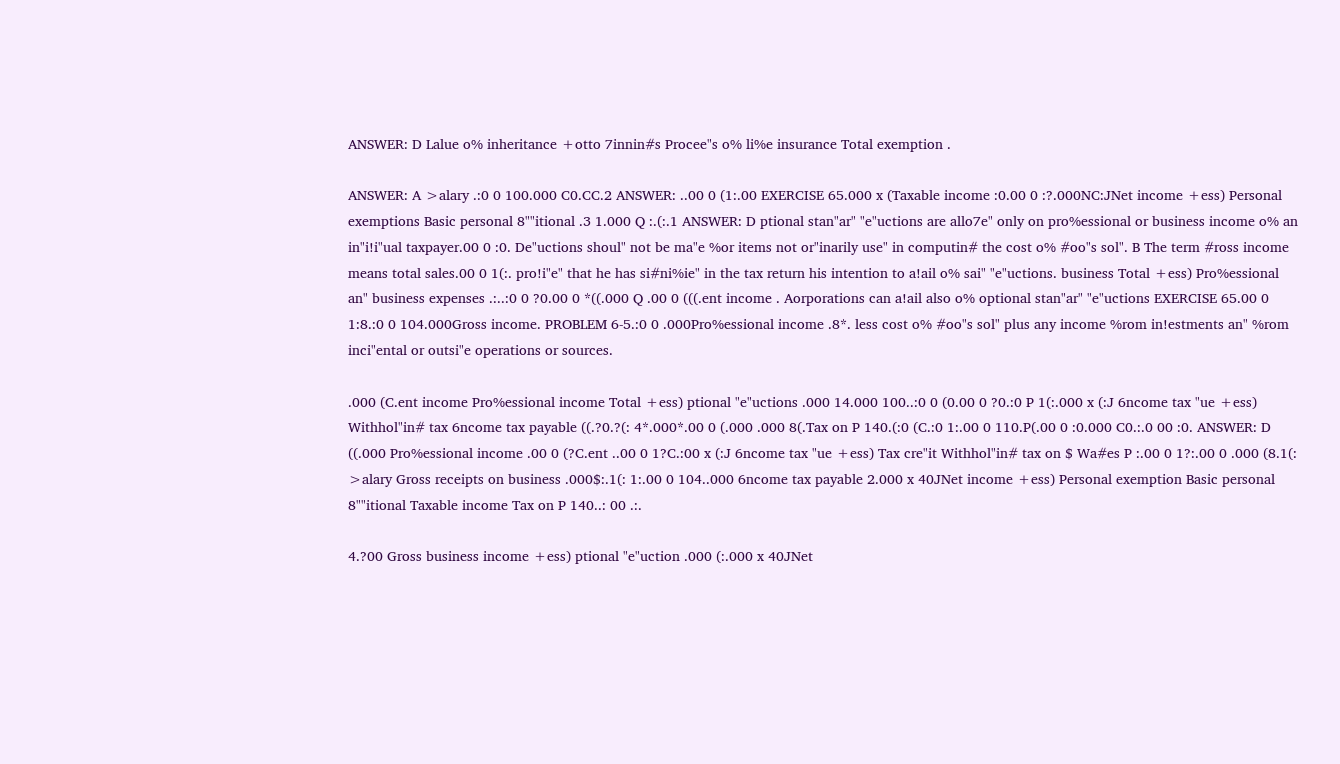ANSWER: D Lalue o% inheritance +otto 7innin#s Procee"s o% li%e insurance Total exemption .

ANSWER: A >alary .:0 0 100.000 C0.CC.2 ANSWER: ..00 0 (1:.00 EXERCISE 65.000 x (Taxable income :0.00 0 :?.000NC:JNet income +ess) Personal exemptions Basic personal 8""itional .3 1.000 Q :.(:.1 ANSWER: D ptional stan"ar" "e"uctions are allo7e" only on pro%essional or business income o% an in"i!i"ual taxpayer.00 0 :0. De"uctions shoul" not be ma"e %or items not or"inarily use" in computin# the cost o% #oo"s sol". B The term #ross income means total sales.00 0 1(:. pro!i"e" that he has si#ni%ie" in the tax return his intention to a!ail o% sai" "e"uctions. business Total +ess) Pro%essional an" business expenses .:..:0 0 ?0.00 0 *((.000 Q .00 0 (((.ent income . Aorporations can a!ail also o% optional stan"ar" "e"uctions EXERCISE 65.00 0 1:8.:0 0 104.000Gross income. PROBLEM 6-5.:0 0 .000Pro%essional income .8*. less cost o% #oo"s sol" plus any income %rom in!estments an" %rom inci"ental or outsi"e operations or sources.

.000 (C.ent income Pro%essional income Total +ess) ptional "e"uctions .000 14.000 100..:0 0 (0.00 0 ?0.:0 P 1(:.000 x (:J 6ncome tax "ue +ess) Withhol"in# tax 6ncome tax payable ((.?0.?(: 4*.000*.00 0 (.000 .000 8(.Tax on P 140.(:0 (C.:0 1:.00 0 110.P(.00 0 :0.000 C0.:.0 00 :0. ANSWER: D ((.000 Pro%essional income .00 0 (?C.ent ..00 0 1?C.:00 x (:J 6ncome tax "ue +ess) Tax cre"it Withhol"in# tax on $ Wa#es P :.00 0 1?:.00 0 .000 (8.1(: >alary Gross receipts on business .000$:.1(: 1:.00 0 104..000 6ncome tax payable 2.000 x 40JNet income +ess) Personal exemption Basic personal 8""itional Taxable income Tax on P 140..: 00 .:.

4.?00 Gross business income +ess) ptional "e"uction .000 (:.000 x 40JNet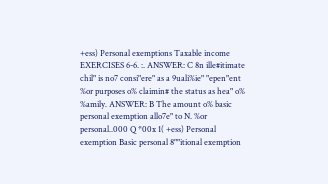+ess) Personal exemptions Taxable income EXERCISES 6-6. :. ANSWER: C 8n ille#itimate chil" is no7 consi"ere" as a 9uali%ie" "epen"ent %or purposes o% claimin# the status as hea" o% %amily. ANSWER: B The amount o% basic personal exemption allo7e" to N. %or personal..000 Q *00x 1( +ess) Personal exemption Basic personal 8""itional exemption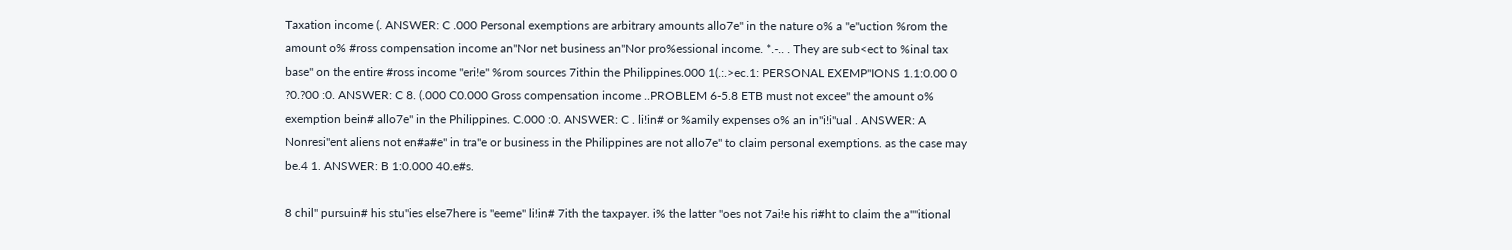Taxation income (. ANSWER: C .000 Personal exemptions are arbitrary amounts allo7e" in the nature o% a "e"uction %rom the amount o% #ross compensation income an"Nor net business an"Nor pro%essional income. *.-.. . They are sub<ect to %inal tax base" on the entire #ross income "eri!e" %rom sources 7ithin the Philippines.000 1(.:.>ec.1: PERSONAL EXEMP"IONS 1.1:0.00 0 ?0.?00 :0. ANSWER: C 8. (.000 C0.000 Gross compensation income ..PROBLEM 6-5.8 ETB must not excee" the amount o% exemption bein# allo7e" in the Philippines. C.000 :0. ANSWER: C . li!in# or %amily expenses o% an in"i!i"ual . ANSWER: A Nonresi"ent aliens not en#a#e" in tra"e or business in the Philippines are not allo7e" to claim personal exemptions. as the case may be.4 1. ANSWER: B 1:0.000 40.e#s.

8 chil" pursuin# his stu"ies else7here is "eeme" li!in# 7ith the taxpayer. i% the latter "oes not 7ai!e his ri#ht to claim the a""itional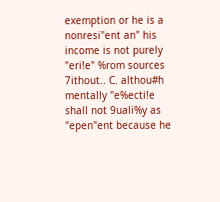exemption or he is a nonresi"ent an" his income is not purely "eri!e" %rom sources 7ithout.. C. althou#h mentally "e%ecti!e shall not 9uali%y as "epen"ent because he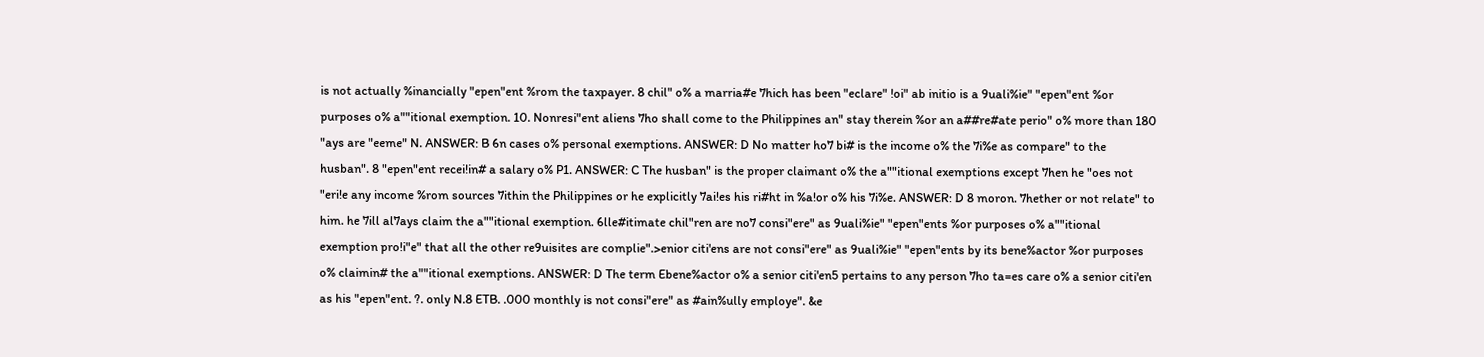is not actually %inancially "epen"ent %rom the taxpayer. 8 chil" o% a marria#e 7hich has been "eclare" !oi" ab initio is a 9uali%ie" "epen"ent %or purposes o% a""itional exemption. 10. Nonresi"ent aliens 7ho shall come to the Philippines an" stay therein %or an a##re#ate perio" o% more than 180 "ays are "eeme" N. ANSWER: B 6n cases o% personal exemptions. ANSWER: D No matter ho7 bi# is the income o% the 7i%e as compare" to the husban". 8 "epen"ent recei!in# a salary o% P1. ANSWER: C The husban" is the proper claimant o% the a""itional exemptions except 7hen he "oes not "eri!e any income %rom sources 7ithin the Philippines or he explicitly 7ai!es his ri#ht in %a!or o% his 7i%e. ANSWER: D 8 moron. 7hether or not relate" to him. he 7ill al7ays claim the a""itional exemption. 6lle#itimate chil"ren are no7 consi"ere" as 9uali%ie" "epen"ents %or purposes o% a""itional exemption pro!i"e" that all the other re9uisites are complie".>enior citi'ens are not consi"ere" as 9uali%ie" "epen"ents by its bene%actor %or purposes o% claimin# the a""itional exemptions. ANSWER: D The term Ebene%actor o% a senior citi'en5 pertains to any person 7ho ta=es care o% a senior citi'en as his "epen"ent. ?. only N.8 ETB. .000 monthly is not consi"ere" as #ain%ully employe". &e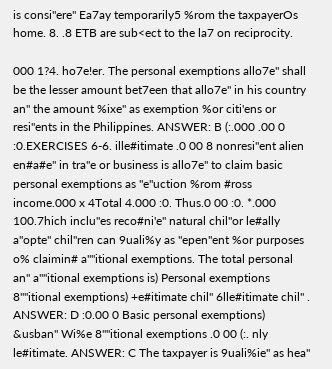is consi"ere" Ea7ay temporarily5 %rom the taxpayerOs home. 8. .8 ETB are sub<ect to the la7 on reciprocity.

000 1?4. ho7e!er. The personal exemptions allo7e" shall be the lesser amount bet7een that allo7e" in his country an" the amount %ixe" as exemption %or citi'ens or resi"ents in the Philippines. ANSWER: B (:.000 .00 0 :0.EXERCISES 6-6. ille#itimate .0 00 8 nonresi"ent alien en#a#e" in tra"e or business is allo7e" to claim basic personal exemptions as "e"uction %rom #ross income.000 x 4Total 4.000 :0. Thus.0 00 :0. *.000 100.7hich inclu"es reco#ni'e" natural chil"or le#ally a"opte" chil"ren can 9uali%y as "epen"ent %or purposes o% claimin# a""itional exemptions. The total personal an" a""itional exemptions is) Personal exemptions 8""itional exemptions) +e#itimate chil" 6lle#itimate chil" . ANSWER: D :0.00 0 Basic personal exemptions) &usban" Wi%e 8""itional exemptions .0 00 (:. nly le#itimate. ANSWER: C The taxpayer is 9uali%ie" as hea"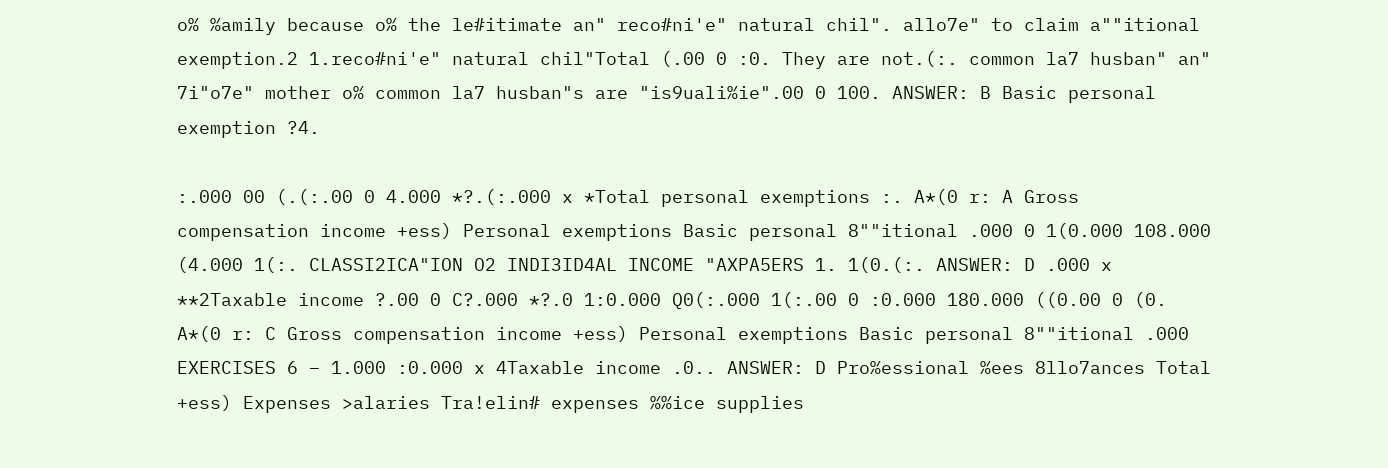o% %amily because o% the le#itimate an" reco#ni'e" natural chil". allo7e" to claim a""itional exemption.2 1.reco#ni'e" natural chil"Total (.00 0 :0. They are not.(:. common la7 husban" an" 7i"o7e" mother o% common la7 husban"s are "is9uali%ie".00 0 100. ANSWER: B Basic personal exemption ?4.

:.000 00 (.(:.00 0 4.000 *?.(:.000 x *Total personal exemptions :. A*(0 r: A Gross compensation income +ess) Personal exemptions Basic personal 8""itional .000 0 1(0.000 108.000 (4.000 1(:. CLASSI2ICA"ION O2 INDI3ID4AL INCOME "AXPA5ERS 1. 1(0.(:. ANSWER: D .000 x **2Taxable income ?.00 0 C?.000 *?.0 1:0.000 Q0(:.000 1(:.00 0 :0.000 180.000 ((0.00 0 (0. A*(0 r: C Gross compensation income +ess) Personal exemptions Basic personal 8""itional .000 EXERCISES 6 – 1.000 :0.000 x 4Taxable income .0.. ANSWER: D Pro%essional %ees 8llo7ances Total +ess) Expenses >alaries Tra!elin# expenses %%ice supplies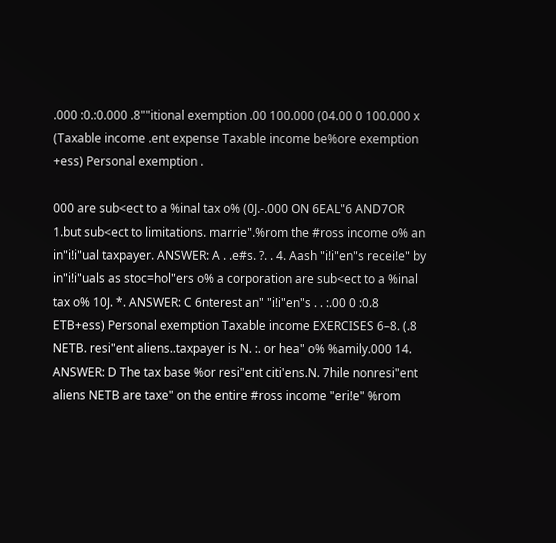.000 :0.:0.000 .8""itional exemption .00 100.000 (04.00 0 100.000 x (Taxable income .ent expense Taxable income be%ore exemption +ess) Personal exemption .

000 are sub<ect to a %inal tax o% (0J.-.000 ON 6EAL"6 AND7OR 1.but sub<ect to limitations. marrie".%rom the #ross income o% an in"i!i"ual taxpayer. ANSWER: A . .e#s. ?. . 4. Aash "i!i"en"s recei!e" by in"i!i"uals as stoc=hol"ers o% a corporation are sub<ect to a %inal tax o% 10J. *. ANSWER: C 6nterest an" "i!i"en"s . . :.00 0 :0.8 ETB+ess) Personal exemption Taxable income EXERCISES 6–8. (.8 NETB. resi"ent aliens..taxpayer is N. :. or hea" o% %amily.000 14. ANSWER: D The tax base %or resi"ent citi'ens.N. 7hile nonresi"ent aliens NETB are taxe" on the entire #ross income "eri!e" %rom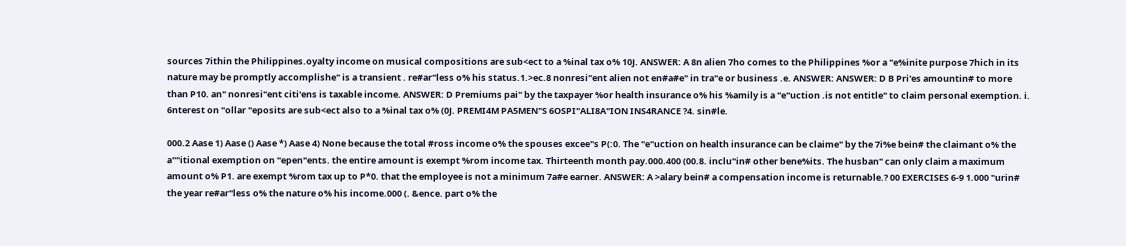sources 7ithin the Philippines.oyalty income on musical compositions are sub<ect to a %inal tax o% 10J. ANSWER: A 8n alien 7ho comes to the Philippines %or a "e%inite purpose 7hich in its nature may be promptly accomplishe" is a transient . re#ar"less o% his status.1.>ec.8 nonresi"ent alien not en#a#e" in tra"e or business .e. ANSWER: ANSWER: D B Pri'es amountin# to more than P10. an" nonresi"ent citi'ens is taxable income. ANSWER: D Premiums pai" by the taxpayer %or health insurance o% his %amily is a "e"uction .is not entitle" to claim personal exemption. i. 6nterest on "ollar "eposits are sub<ect also to a %inal tax o% (0J. PREMI4M PA5MEN"S 6OSPI"ALI8A"ION INS4RANCE ?4. sin#le.

000.2 Aase 1) Aase () Aase *) Aase 4) None because the total #ross income o% the spouses excee"s P(:0. The "e"uction on health insurance can be claime" by the 7i%e bein# the claimant o% the a""itional exemption on "epen"ents. the entire amount is exempt %rom income tax. Thirteenth month pay.000.400 (00.8. inclu"in# other bene%its. The husban" can only claim a maximum amount o% P1. are exempt %rom tax up to P*0. that the employee is not a minimum 7a#e earner. ANSWER: A >alary bein# a compensation income is returnable.? 00 EXERCISES 6-9 1.000 "urin# the year re#ar"less o% the nature o% his income.000 (. &ence. part o% the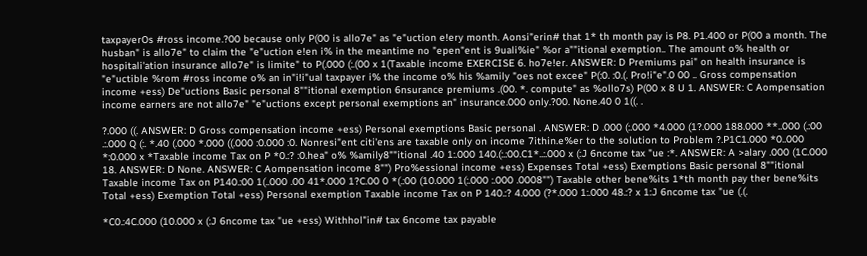taxpayerOs #ross income.?00 because only P(00 is allo7e" as "e"uction e!ery month. Aonsi"erin# that 1* th month pay is P8. P1.400 or P(00 a month. The husban" is allo7e" to claim the "e"uction e!en i% in the meantime no "epen"ent is 9uali%ie" %or a""itional exemption.. The amount o% health or hospitali'ation insurance allo7e" is limite" to P(.000 (:.(00 x 1(Taxable income EXERCISE 6. ho7e!er. ANSWER: D Premiums pai" on health insurance is "e"uctible %rom #ross income o% an in"i!i"ual taxpayer i% the income o% his %amily "oes not excee" P(:0. :0.(. Pro!i"e".0 00 .. Gross compensation income +ess) De"uctions Basic personal 8""itional exemption 6nsurance premiums .(00. *. compute" as %ollo7s) P(00 x 8 U 1. ANSWER: C Aompensation income earners are not allo7e" "e"uctions except personal exemptions an" insurance.000 only.?00. None.40 0 1((. .

?.000 ((. ANSWER: D Gross compensation income +ess) Personal exemptions Basic personal . ANSWER: D .000 (:.000 *4.000 (1?.000 188.000 **..000 (.:00 .:.000 Q (:. *.40 (.000 *.000 ((.000 :0.000 :0. Nonresi"ent citi'ens are taxable only on income 7ithin.e%er to the solution to Problem ?.P1C1.000 *0..000 *:0.000 x *Taxable income Tax on P *0.:? :0.hea" o% %amily8""itional .40 1:.000 140.(:.:00.C1*..:.000 x (:J 6ncome tax "ue :*. ANSWER: A >alary .000 (1C.000 18. ANSWER: D None. ANSWER: C Aompensation income 8"") Pro%essional income +ess) Expenses Total +ess) Exemptions Basic personal 8""itional Taxable income Tax on P140.:00 1(..000 .00 41*.000 1?C.00 0 *(.:00 (10.000 1(:.000 :.000 .0008"") Taxable other bene%its 1*th month pay ther bene%its Total +ess) Exemption Total +ess) Personal exemption Taxable income Tax on P 140.:? 4.000 (?*.000 1:.000 48.:? x 1:J 6ncome tax "ue (.(.

*C0.:4C.000 (10.000 x (:J 6ncome tax "ue +ess) Withhol"in# tax 6ncome tax payable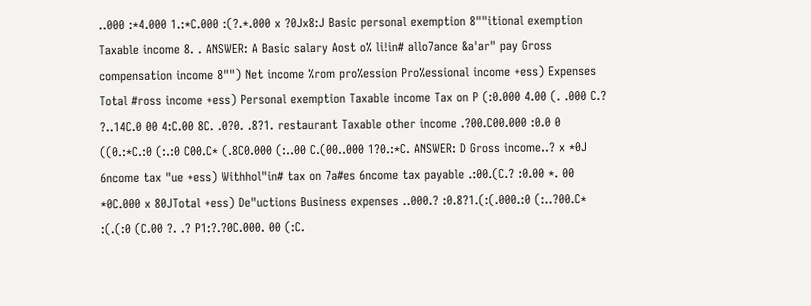..000 :*4.000 1.:*C.000 :(?.*.000 x ?0Jx8:J Basic personal exemption 8""itional exemption Taxable income 8. . ANSWER: A Basic salary Aost o% li!in# allo7ance &a'ar" pay Gross compensation income 8"") Net income %rom pro%ession Pro%essional income +ess) Expenses Total #ross income +ess) Personal exemption Taxable income Tax on P (:0.000 4.00 (. .000 C.? ?..14C.0 00 4:C.00 8C. .0?0. .8?1. restaurant Taxable other income .?00.C00.000 :0.0 0 ((0.:*C.:0 (:.:0 C00.C* (.8C0.000 (:..00 C.(00..000 1?0.:*C. ANSWER: D Gross income..? x *0J 6ncome tax "ue +ess) Withhol"in# tax on 7a#es 6ncome tax payable .:00.(C.? :0.00 *. 00 *0C.000 x 80JTotal +ess) De"uctions Business expenses ..000.? :0.8?1.(:(.000.:0 (:..?00.C* :(.(:0 (C.00 ?. .? P1:?.?0C.000. 00 (:C.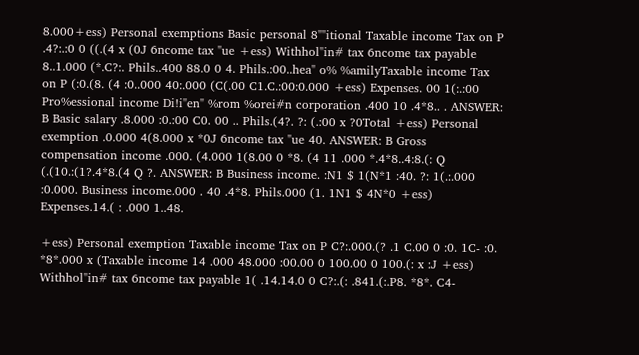8.000+ess) Personal exemptions Basic personal 8""itional Taxable income Tax on P .4?:.:0 0 ((.(4 x (0J 6ncome tax "ue +ess) Withhol"in# tax 6ncome tax payable 8..1.000 (*.C?:. Phils..400 88.0 0 4. Phils.:00..hea" o% %amilyTaxable income Tax on P (:0.(8. (4 :0..000 40:.000 (C(.00 C1.C.:00:0.000 +ess) Expenses. 00 1(:.:00 Pro%essional income Di!i"en" %rom %orei#n corporation .400 10 .4*8.. . ANSWER: B Basic salary .8.000 :0.:00 C0. 00 .. Phils.(4?. ?: (.:00 x ?0Total +ess) Personal exemption .0.000 4(8.000 x *0J 6ncome tax "ue 40. ANSWER: B Gross compensation income .000. (4.000 1(8.00 0 *8. (4 11 .000 *.4*8..4:8.(: Q (.(10.:(1?.4*8.(4 Q ?. ANSWER: B Business income. :N1 $ 1(N*1 :40. ?: 1(.:.000 :0.000. Business income.000 . 40 .4*8. Phils.000 (1. 1N1 $ 4N*0 +ess) Expenses.14.( : .000 1..48.

+ess) Personal exemption Taxable income Tax on P C?:.000.(? .1 C.00 0 :0. 1C- :0. *8*.000 x (Taxable income 14 .000 48.000 :00.00 0 100.00 0 100.(: x :J +ess) Withhol"in# tax 6ncome tax payable 1( .14.14.0 0 C?:.(: .841.(:.P8. *8*. C4-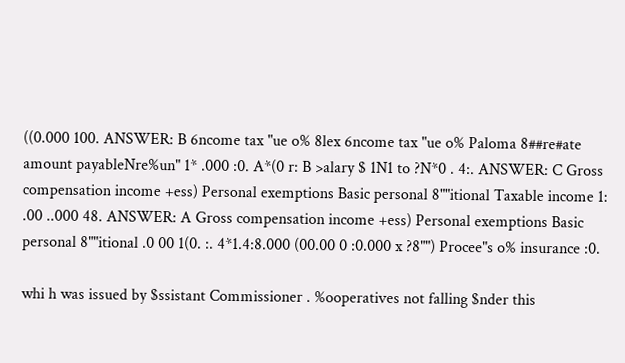((0.000 100. ANSWER: B 6ncome tax "ue o% 8lex 6ncome tax "ue o% Paloma 8##re#ate amount payableNre%un" 1* .000 :0. A*(0 r: B >alary $ 1N1 to ?N*0 . 4:. ANSWER: C Gross compensation income +ess) Personal exemptions Basic personal 8""itional Taxable income 1: .00 ..000 48. ANSWER: A Gross compensation income +ess) Personal exemptions Basic personal 8""itional .0 00 1(0. :. 4*1.4:8.000 (00.00 0 :0.000 x ?8"") Procee"s o% insurance :0.

whi h was issued by $ssistant Commissioner . %ooperatives not falling $nder this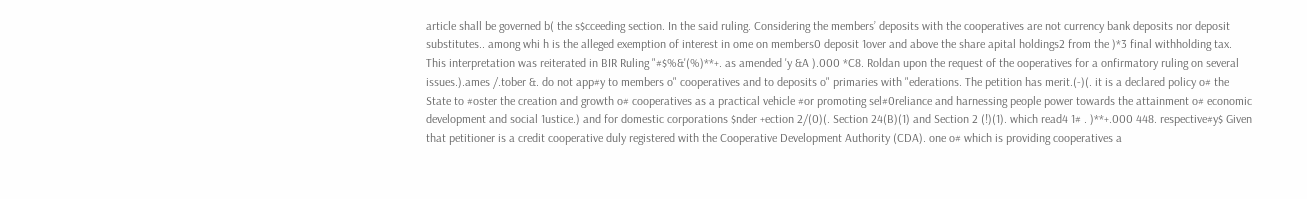article shall be governed b( the s$cceeding section. In the said ruling. Considering the members’ deposits with the cooperatives are not currency bank deposits nor deposit substitutes.. among whi h is the alleged exemption of interest in ome on members0 deposit 1over and above the share apital holdings2 from the )*3 final withholding tax. This interpretation was reiterated in BIR Ruling "#$%&'(%)**+. as amended 'y &A ).000 *C8. Roldan upon the request of the ooperatives for a onfirmatory ruling on several issues.).ames /.tober &. do not app#y to members o" cooperatives and to deposits o" primaries with "ederations. The petition has merit.(-)(. it is a declared policy o# the State to #oster the creation and growth o# cooperatives as a practical vehicle #or promoting sel#0reliance and harnessing people power towards the attainment o# economic development and social 1ustice.) and for domestic corporations $nder +ection 2/(0)(. Section 24(B)(1) and Section 2 (!)(1). which read4 1# . )**+.000 448. respective#y$ Given that petitioner is a credit cooperative duly registered with the Cooperative Development Authority (CDA). one o# which is providing cooperatives a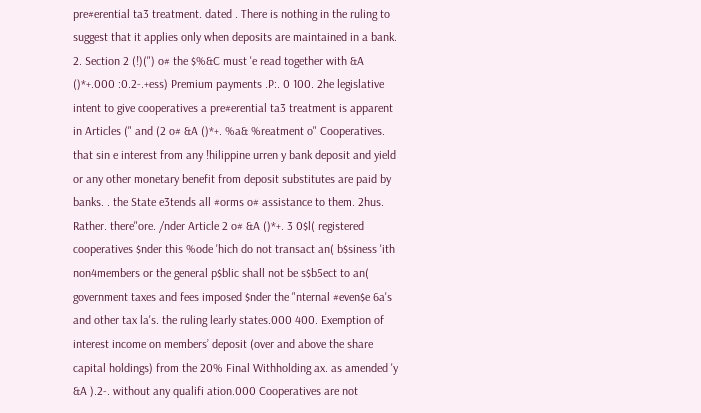pre#erential ta3 treatment. dated . There is nothing in the ruling to suggest that it applies only when deposits are maintained in a bank. 2. Section 2 (!)(") o# the $%&C must 'e read together with &A ()*+.000 :0.2-.+ess) Premium payments .P:. 0 100. 2he legislative intent to give cooperatives a pre#erential ta3 treatment is apparent in Articles (" and (2 o# &A ()*+. %a& %reatment o" Cooperatives. that sin e interest from any !hilippine urren y bank deposit and yield or any other monetary benefit from deposit substitutes are paid by banks. . the State e3tends all #orms o# assistance to them. 2hus. Rather. there"ore. /nder Article 2 o# &A ()*+. 3 0$l( registered cooperatives $nder this %ode 'hich do not transact an( b$siness 'ith non4members or the general p$blic shall not be s$b5ect to an( government taxes and fees imposed $nder the "nternal #even$e 6a's and other tax la's. the ruling learly states.000 400. Exemption of interest income on members’ deposit (over and above the share capital holdings) from the 20% Final Withholding ax. as amended 'y &A ).2-. without any qualifi ation.000 Cooperatives are not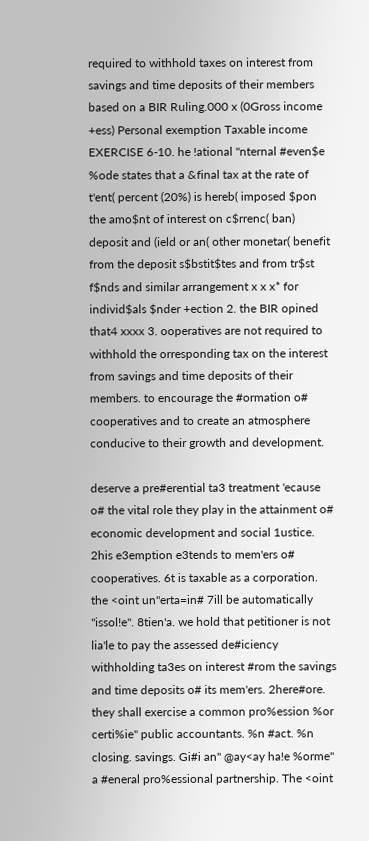required to withhold taxes on interest from savings and time deposits of their members based on a BIR Ruling.000 x (0Gross income +ess) Personal exemption Taxable income EXERCISE 6-10. he !ational "nternal #even$e %ode states that a &final tax at the rate of t'ent( percent (20%) is hereb( imposed $pon the amo$nt of interest on c$rrenc( ban) deposit and (ield or an( other monetar( benefit from the deposit s$bstit$tes and from tr$st f$nds and similar arrangement x x x* for individ$als $nder +ection 2. the BIR opined that4 xxxx 3. ooperatives are not required to withhold the orresponding tax on the interest from savings and time deposits of their members. to encourage the #ormation o# cooperatives and to create an atmosphere conducive to their growth and development.

deserve a pre#erential ta3 treatment 'ecause o# the vital role they play in the attainment o# economic development and social 1ustice. 2his e3emption e3tends to mem'ers o# cooperatives. 6t is taxable as a corporation. the <oint un"erta=in# 7ill be automatically "issol!e". 8tien'a. we hold that petitioner is not lia'le to pay the assessed de#iciency withholding ta3es on interest #rom the savings and time deposits o# its mem'ers. 2here#ore. they shall exercise a common pro%ession %or certi%ie" public accountants. %n #act. %n closing. savings. Gi#i an" @ay<ay ha!e %orme" a #eneral pro%essional partnership. The <oint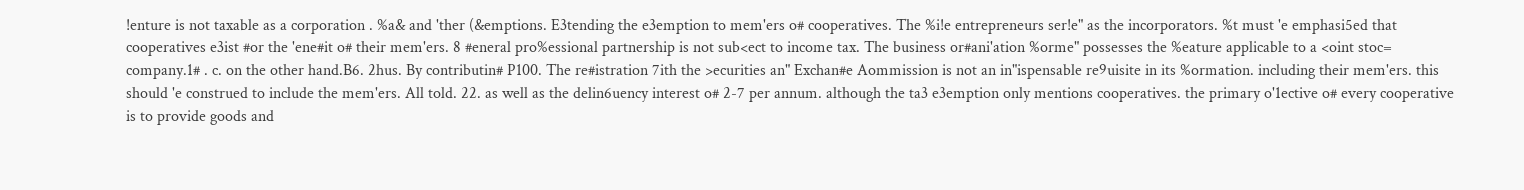!enture is not taxable as a corporation . %a& and 'ther (&emptions. E3tending the e3emption to mem'ers o# cooperatives. The %i!e entrepreneurs ser!e" as the incorporators. %t must 'e emphasi5ed that cooperatives e3ist #or the 'ene#it o# their mem'ers. 8 #eneral pro%essional partnership is not sub<ect to income tax. The business or#ani'ation %orme" possesses the %eature applicable to a <oint stoc= company.1# . c. on the other hand.B6. 2hus. By contributin# P100. The re#istration 7ith the >ecurities an" Exchan#e Aommission is not an in"ispensable re9uisite in its %ormation. including their mem'ers. this should 'e construed to include the mem'ers. All told. 22. as well as the delin6uency interest o# 2-7 per annum. although the ta3 e3emption only mentions cooperatives. the primary o'1ective o# every cooperative is to provide goods and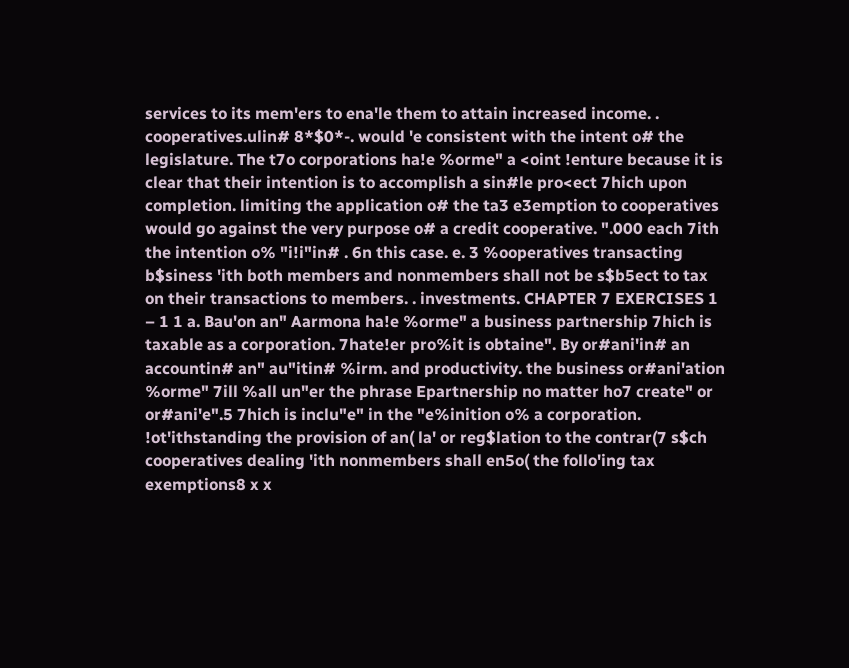services to its mem'ers to ena'le them to attain increased income. . cooperatives.ulin# 8*$0*-. would 'e consistent with the intent o# the legislature. The t7o corporations ha!e %orme" a <oint !enture because it is clear that their intention is to accomplish a sin#le pro<ect 7hich upon completion. limiting the application o# the ta3 e3emption to cooperatives would go against the very purpose o# a credit cooperative. ".000 each 7ith the intention o% "i!i"in# . 6n this case. e. 3 %ooperatives transacting b$siness 'ith both members and nonmembers shall not be s$b5ect to tax on their transactions to members. . investments. CHAPTER 7 EXERCISES 1 – 1 1 a. Bau'on an" Aarmona ha!e %orme" a business partnership 7hich is taxable as a corporation. 7hate!er pro%it is obtaine". By or#ani'in# an accountin# an" au"itin# %irm. and productivity. the business or#ani'ation %orme" 7ill %all un"er the phrase Epartnership no matter ho7 create" or or#ani'e".5 7hich is inclu"e" in the "e%inition o% a corporation. !ot'ithstanding the provision of an( la' or reg$lation to the contrar(7 s$ch cooperatives dealing 'ith nonmembers shall en5o( the follo'ing tax exemptions8 x x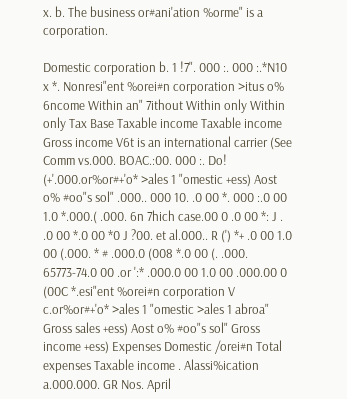x. b. The business or#ani'ation %orme" is a corporation.

Domestic corporation b. 1 !7". 000 :. 000 :.*N10 x *. Nonresi"ent %orei#n corporation >itus o% 6ncome Within an" 7ithout Within only Within only Tax Base Taxable income Taxable income Gross income V6t is an international carrier (See Comm vs.000. BOAC.:00. 000 :. Do! (+'.000.or%or#+'o* >ales 1 "omestic +ess) Aost o% #oo"s sol" .000.. 000 10. .0 00 *. 000 :.0 00 1.0 *.000.( .000. 6n 7hich case.00 0 .0 00 *: J . .0 00 *.0 00 *0 J ?00. et al.000.. R (') *+ .0 00 1.0 00 (.000. * # .000.0 (008 *.0 00 (. .000. 65773-74.0 00 .or ':* .000.0 00 1.0 00 .000.00 0 (00C *.esi"ent %orei#n corporation V c.or%or#+'o* >ales 1 "omestic >ales 1 abroa" Gross sales +ess) Aost o% #oo"s sol" Gross income +ess) Expenses Domestic /orei#n Total expenses Taxable income . Alassi%ication a.000.000. GR Nos. April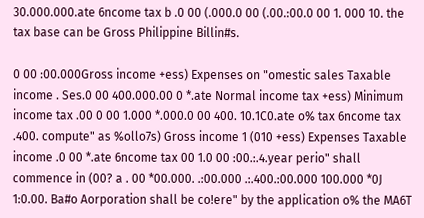30.000.000.ate 6ncome tax b .0 00 (.000.0 00 (.00.:00.0 00 1. 000 10. the tax base can be Gross Philippine Billin#s.

0 00 :00.000Gross income +ess) Expenses on "omestic sales Taxable income . Ses.0 00 400.000.00 0 *.ate Normal income tax +ess) Minimum income tax .00 0 00 1.000 *.000.0 00 400. 10.1C0.ate o% tax 6ncome tax .400. compute" as %ollo7s) Gross income 1 (010 +ess) Expenses Taxable income .0 00 *.ate 6ncome tax 00 1.0 00 :00.:.4.year perio" shall commence in (00? a . 00 *00.000. .:00.000 .:.400.:00.000 100.000 *0J 1:0.00. Ba#o Aorporation shall be co!ere" by the application o% the MA6T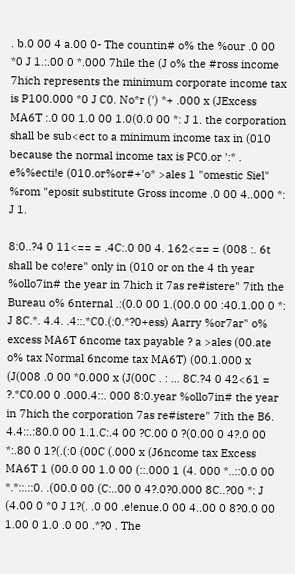. b.0 00 4 a.00 0- The countin# o% the %our .0 00 *0 J 1.:.00 0 *.000 7hile the (J o% the #ross income 7hich represents the minimum corporate income tax is P100.000 *0 J C0. No*r (') *+ .000 x (JExcess MA6T :.0 00 1.0 00 1.0(0.0 00 *: J 1. the corporation shall be sub<ect to a minimum income tax in (010 because the normal income tax is PC0.or ':* . e%%ecti!e (010.or%or#+'o* >ales 1 "omestic Siel" %rom "eposit substitute Gross income .0 00 4..000 *: J 1.

8:0..?4 0 11<== = .4C:.0 00 4. 162<== = (008 :. 6t shall be co!ere" only in (010 or on the 4 th year %ollo7in# the year in 7hich it 7as re#istere" 7ith the Bureau o% 6nternal .:(0.0 00 1.(00.0 00 :40.1.00 0 *: J 8C.*. 4.4. .4::.*C0.(:0.*?0+ess) Aarry %or7ar" o% excess MA6T 6ncome tax payable ? a >ales (00.ate o% tax Normal 6ncome tax MA6T) (00.1.000 x (J(008 .0 00 *0.000 x (J(00C . : ... 8C.?4 0 42<61 = ?.*C0.00 0 .000.4::. 000 8:0.year %ollo7in# the year in 7hich the corporation 7as re#istere" 7ith the B6. 4.4::.:80.0 00 1.1.C:.4 00 ?C.00 0 ?(0.00 0 4?.0 00 *:.80 0 1?(.(:0 (00C (.000 x (J6ncome tax Excess MA6T 1 (00.0 00 1.0 00 (::.000 1 (4. 000 *..::0.0 00 *.*::.::0. .(00.0 00 (C:..00 0 4?.0?0.000 8C..?00 *: J (4.00 0 *0 J 1?(. .0 00 .e!enue.0 00 4..00 0 8?0.0 00 1.00 0 1.0 .0 00 .*?0 . The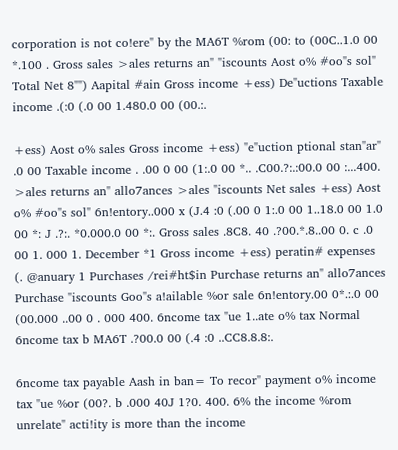corporation is not co!ere" by the MA6T %rom (00: to (00C..1.0 00 *.100 . Gross sales >ales returns an" "iscounts Aost o% #oo"s sol" Total Net 8"") Aapital #ain Gross income +ess) De"uctions Taxable income .(:0 (.0 00 1.480.0 00 (00.:.

+ess) Aost o% sales Gross income +ess) "e"uction ptional stan"ar" .0 00 Taxable income . .00 0 00 (1:.0 00 *.. .C00.?:.:00.0 00 :...400. >ales returns an" allo7ances >ales "iscounts Net sales +ess) Aost o% #oo"s sol" 6n!entory..000 x (J.4 :0 (.00 0 1:.0 00 1..18.0 00 1.0 00 *: J .?:. *0.000.0 00 *:. Gross sales .8C8. 40 .?00.*.8..00 0. c .0 00 1. 000 1. December *1 Gross income +ess) peratin# expenses (. @anuary 1 Purchases /rei#ht$in Purchase returns an" allo7ances Purchase "iscounts Goo"s a!ailable %or sale 6n!entory.00 0*.:.0 00 (00.000 ..00 0 . 000 400. 6ncome tax "ue 1..ate o% tax Normal 6ncome tax b MA6T .?00.0 00 (.4 :0 ..CC8.8.8:.

6ncome tax payable Aash in ban= To recor" payment o% income tax "ue %or (00?. b .000 40J 1?0. 400. 6% the income %rom unrelate" acti!ity is more than the income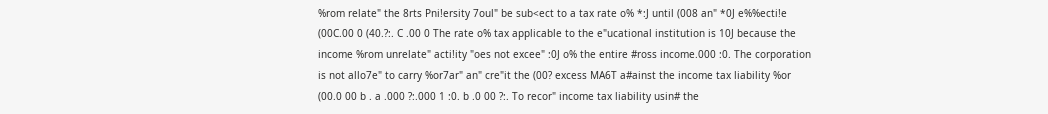%rom relate" the 8rts Pni!ersity 7oul" be sub<ect to a tax rate o% *:J until (008 an" *0J e%%ecti!e (00C.00 0 (40.?:. C .00 0 The rate o% tax applicable to the e"ucational institution is 10J because the income %rom unrelate" acti!ity "oes not excee" :0J o% the entire #ross income.000 :0. The corporation is not allo7e" to carry %or7ar" an" cre"it the (00? excess MA6T a#ainst the income tax liability %or (00.0 00 b . a .000 ?:.000 1 :0. b .0 00 ?:. To recor" income tax liability usin# the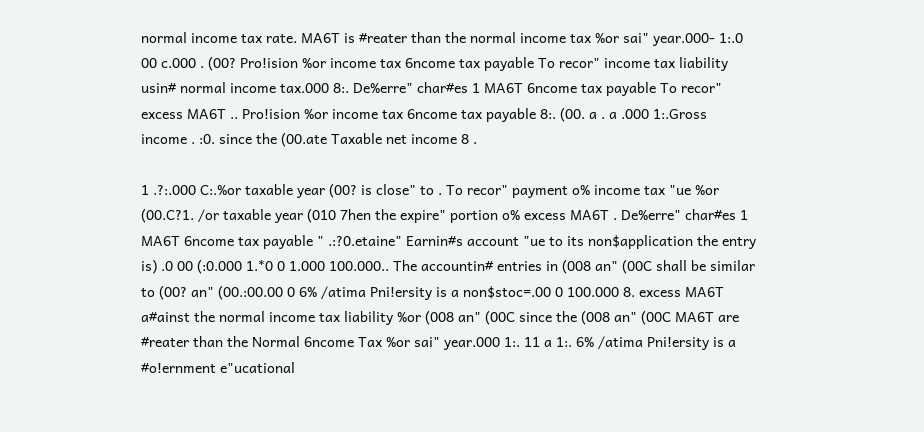normal income tax rate. MA6T is #reater than the normal income tax %or sai" year.000- 1:.0 00 c.000 . (00? Pro!ision %or income tax 6ncome tax payable To recor" income tax liability usin# normal income tax.000 8:. De%erre" char#es 1 MA6T 6ncome tax payable To recor" excess MA6T .. Pro!ision %or income tax 6ncome tax payable 8:. (00. a . a .000 1:.Gross income . :0. since the (00.ate Taxable net income 8 .

1 .?:.000 C:.%or taxable year (00? is close" to . To recor" payment o% income tax "ue %or (00.C?1. /or taxable year (010 7hen the expire" portion o% excess MA6T . De%erre" char#es 1 MA6T 6ncome tax payable " .:?0.etaine" Earnin#s account "ue to its non$application the entry is) .0 00 (:0.000 1.*0 0 1.000 100.000.. The accountin# entries in (008 an" (00C shall be similar to (00? an" (00.:00.00 0 6% /atima Pni!ersity is a non$stoc=.00 0 100.000 8. excess MA6T a#ainst the normal income tax liability %or (008 an" (00C since the (008 an" (00C MA6T are #reater than the Normal 6ncome Tax %or sai" year.000 1:. 11 a 1:. 6% /atima Pni!ersity is a #o!ernment e"ucational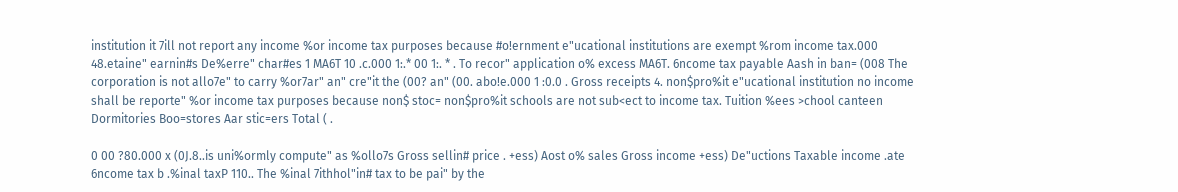institution it 7ill not report any income %or income tax purposes because #o!ernment e"ucational institutions are exempt %rom income tax.000 48.etaine" earnin#s De%erre" char#es 1 MA6T 10 .c.000 1:.* 00 1:. * . To recor" application o% excess MA6T. 6ncome tax payable Aash in ban= (008 The corporation is not allo7e" to carry %or7ar" an" cre"it the (00? an" (00. abo!e.000 1 :0.0 . Gross receipts 4. non$pro%it e"ucational institution no income shall be reporte" %or income tax purposes because non$ stoc= non$pro%it schools are not sub<ect to income tax. Tuition %ees >chool canteen Dormitories Boo=stores Aar stic=ers Total ( .

0 00 ?80.000 x (0J.8..is uni%ormly compute" as %ollo7s Gross sellin# price . +ess) Aost o% sales Gross income +ess) De"uctions Taxable income .ate 6ncome tax b .%inal taxP 110.. The %inal 7ithhol"in# tax to be pai" by the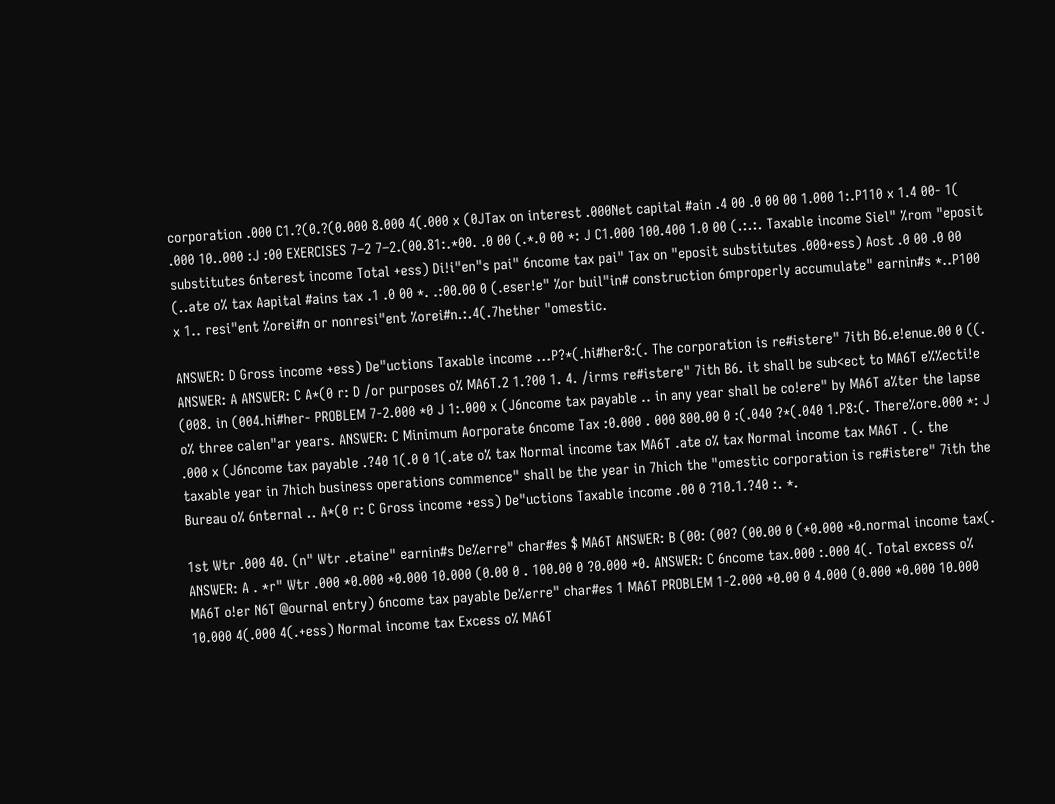corporation .000 C1.?(0.?(0.000 8.000 4(.000 x (0JTax on interest .000Net capital #ain .4 00 .0 00 00 1.000 1:.P110 x 1.4 00- 1( .000 10..000 :J :00 EXERCISES 7–2 7–2.(00.81:.*00. .0 00 (.*.0 00 *: J C1.000 100.400 1.0 00 (.:.:. Taxable income Siel" %rom "eposit substitutes 6nterest income Total +ess) Di!i"en"s pai" 6ncome tax pai" Tax on "eposit substitutes .000+ess) Aost .0 00 .0 00 (..ate o% tax Aapital #ains tax .1 .0 00 *. .:00.00 0 (.eser!e" %or buil"in# construction 6mproperly accumulate" earnin#s *..P100 x 1.. resi"ent %orei#n or nonresi"ent %orei#n.:.4(.7hether "omestic.

ANSWER: D Gross income +ess) De"uctions Taxable income ...P?*(.hi#her8:(. The corporation is re#istere" 7ith B6.e!enue.00 0 ((. ANSWER: A ANSWER: C A*(0 r: D /or purposes o% MA6T.2 1.?00 1. 4. /irms re#istere" 7ith B6. it shall be sub<ect to MA6T e%%ecti!e (008. in (004.hi#her- PROBLEM 7-2.000 *0 J 1:.000 x (J6ncome tax payable .. in any year shall be co!ere" by MA6T a%ter the lapse o% three calen"ar years. ANSWER: C Minimum Aorporate 6ncome Tax :0.000 . 000 800.00 0 :(.040 ?*(.040 1.P8:(. There%ore.000 *: J .000 x (J6ncome tax payable .?40 1(.0 0 1(.ate o% tax Normal income tax MA6T .ate o% tax Normal income tax MA6T . (. the taxable year in 7hich business operations commence" shall be the year in 7hich the "omestic corporation is re#istere" 7ith the Bureau o% 6nternal .. A*(0 r: C Gross income +ess) De"uctions Taxable income .00 0 ?10.1.?40 :. *.

1st Wtr .000 40. (n" Wtr .etaine" earnin#s De%erre" char#es $ MA6T ANSWER: B (00: (00? (00.00 0 (*0.000 *0.normal income tax(. ANSWER: A . *r" Wtr .000 *0.000 *0.000 10.000 (0.00 0 . 100.00 0 ?0.000 *0. ANSWER: C 6ncome tax.000 :.000 4(. Total excess o% MA6T o!er N6T @ournal entry) 6ncome tax payable De%erre" char#es 1 MA6T PROBLEM 1-2.000 *0.00 0 4.000 (0.000 *0.000 10.000 10.000 4(.000 4(.+ess) Normal income tax Excess o% MA6T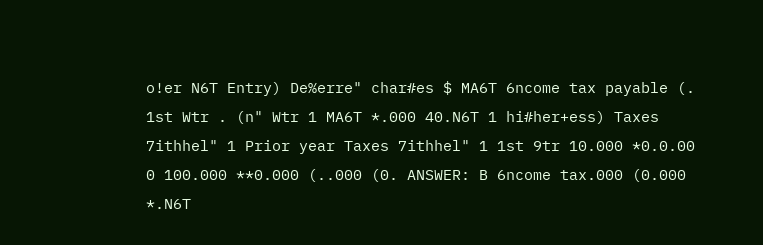o!er N6T Entry) De%erre" char#es $ MA6T 6ncome tax payable (. 1st Wtr . (n" Wtr 1 MA6T *.000 40.N6T 1 hi#her+ess) Taxes 7ithhel" 1 Prior year Taxes 7ithhel" 1 1st 9tr 10.000 *0.0.00 0 100.000 **0.000 (..000 (0. ANSWER: B 6ncome tax.000 (0.000 *.N6T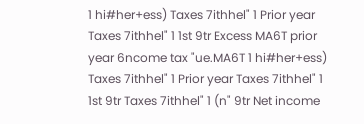1 hi#her+ess) Taxes 7ithhel" 1 Prior year Taxes 7ithhel" 1 1st 9tr Excess MA6T prior year 6ncome tax "ue.MA6T 1 hi#her+ess) Taxes 7ithhel" 1 Prior year Taxes 7ithhel" 1 1st 9tr Taxes 7ithhel" 1 (n" 9tr Net income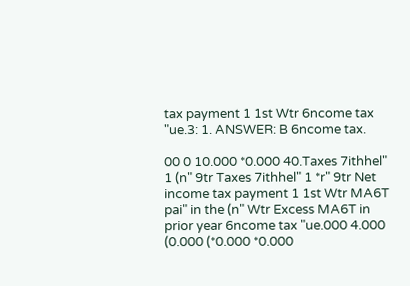tax payment 1 1st Wtr 6ncome tax "ue.3: 1. ANSWER: B 6ncome tax.

00 0 10.000 *0.000 40.Taxes 7ithhel" 1 (n" 9tr Taxes 7ithhel" 1 *r" 9tr Net income tax payment 1 1st Wtr MA6T pai" in the (n" Wtr Excess MA6T in prior year 6ncome tax "ue.000 4.000 (0.000 (*0.000 *0.000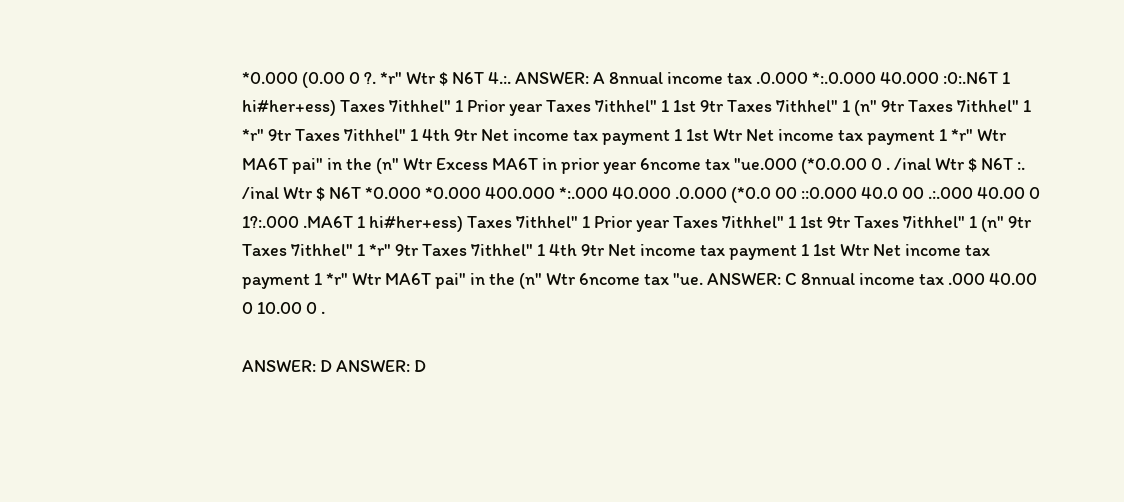*0.000 (0.00 0 ?. *r" Wtr $ N6T 4.:. ANSWER: A 8nnual income tax .0.000 *:.0.000 40.000 :0:.N6T 1 hi#her+ess) Taxes 7ithhel" 1 Prior year Taxes 7ithhel" 1 1st 9tr Taxes 7ithhel" 1 (n" 9tr Taxes 7ithhel" 1 *r" 9tr Taxes 7ithhel" 1 4th 9tr Net income tax payment 1 1st Wtr Net income tax payment 1 *r" Wtr MA6T pai" in the (n" Wtr Excess MA6T in prior year 6ncome tax "ue.000 (*0.0.00 0 . /inal Wtr $ N6T :. /inal Wtr $ N6T *0.000 *0.000 400.000 *:.000 40.000 .0.000 (*0.0 00 ::0.000 40.0 00 .:.000 40.00 0 1?:.000 .MA6T 1 hi#her+ess) Taxes 7ithhel" 1 Prior year Taxes 7ithhel" 1 1st 9tr Taxes 7ithhel" 1 (n" 9tr Taxes 7ithhel" 1 *r" 9tr Taxes 7ithhel" 1 4th 9tr Net income tax payment 1 1st Wtr Net income tax payment 1 *r" Wtr MA6T pai" in the (n" Wtr 6ncome tax "ue. ANSWER: C 8nnual income tax .000 40.00 0 10.00 0 .

ANSWER: D ANSWER: D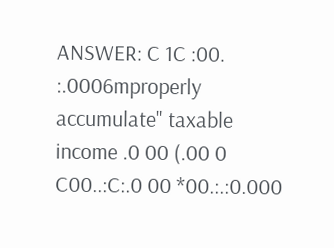ANSWER: C 1C :00. :.0006mproperly accumulate" taxable income .0 00 (.00 0 C00..:C:.0 00 *00.:.:0.000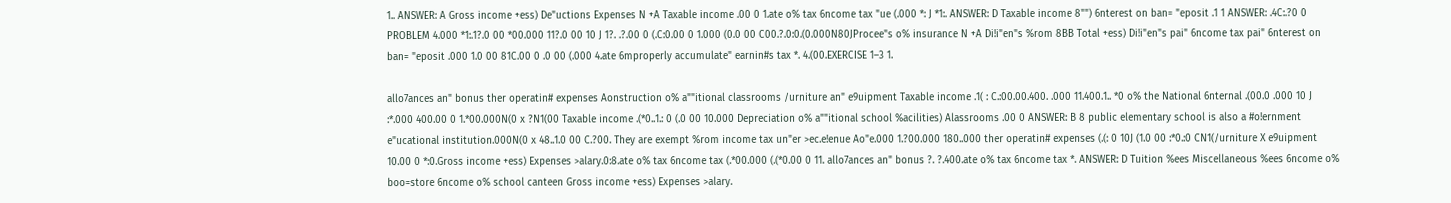1.. ANSWER: A Gross income +ess) De"uctions Expenses N +A Taxable income .00 0 1.ate o% tax 6ncome tax "ue (.000 *: J *1:. ANSWER: D Taxable income 8"") 6nterest on ban= "eposit .1 1 ANSWER: .4C:.?0 0 PROBLEM 4.000 *1:.1?.0 00 *00.000 11?.0 00 10 J 1?. .?.00 0 (.C:0.00 0 1.000 (0.0 00 C00.?.0:0.(0.000N80JProcee"s o% insurance N +A Di!i"en"s %rom 8BB Total +ess) Di!i"en"s pai" 6ncome tax pai" 6nterest on ban= "eposit .000 1.0 00 81C.00 0 .0 00 (.000 4.ate 6mproperly accumulate" earnin#s tax *. 4.(00.EXERCISE 1–3 1.

allo7ances an" bonus ther operatin# expenses Aonstruction o% a""itional classrooms /urniture an" e9uipment Taxable income .1( : C.:00.00.400. .000 11.400.1.. *0 o% the National 6nternal .(00.0 .000 10 J :*.000 400.00 0 1.*00.000N(0 x ?N1(00 Taxable income .(*0..1.: 0 (.0 00 10.000 Depreciation o% a""itional school %acilities) Alassrooms .00 0 ANSWER: B 8 public elementary school is also a #o!ernment e"ucational institution.000N(0 x 48..1.0 00 C.?00. They are exempt %rom income tax un"er >ec.e!enue Ao"e.000 1.?00.000 180..000 ther operatin# expenses (.(: 0 10J (1.0 00 :*0.:0 CN1(/urniture X e9uipment 10.00 0 *:0.Gross income +ess) Expenses >alary.0:8.ate o% tax 6ncome tax (.*00.000 (.(*0.00 0 11. allo7ances an" bonus ?. ?.400.ate o% tax 6ncome tax *. ANSWER: D Tuition %ees Miscellaneous %ees 6ncome o% boo=store 6ncome o% school canteen Gross income +ess) Expenses >alary.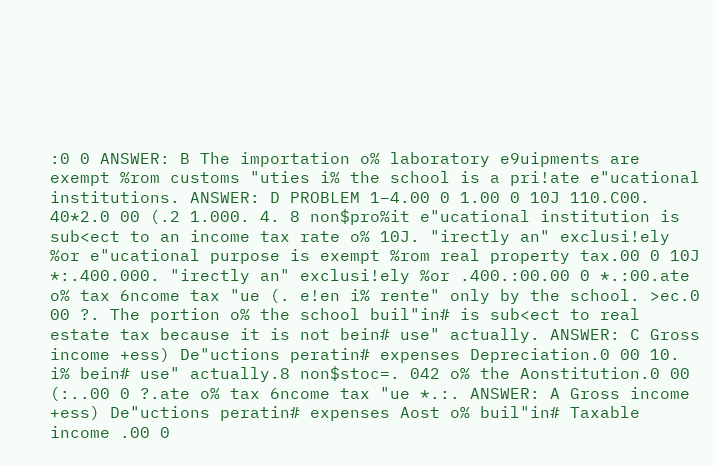:0 0 ANSWER: B The importation o% laboratory e9uipments are exempt %rom customs "uties i% the school is a pri!ate e"ucational institutions. ANSWER: D PROBLEM 1–4.00 0 1.00 0 10J 110.C00. 40*2.0 00 (.2 1.000. 4. 8 non$pro%it e"ucational institution is sub<ect to an income tax rate o% 10J. "irectly an" exclusi!ely %or e"ucational purpose is exempt %rom real property tax.00 0 10J *:.400.000. "irectly an" exclusi!ely %or .400.:00.00 0 *.:00.ate o% tax 6ncome tax "ue (. e!en i% rente" only by the school. >ec.0 00 ?. The portion o% the school buil"in# is sub<ect to real estate tax because it is not bein# use" actually. ANSWER: C Gross income +ess) De"uctions peratin# expenses Depreciation.0 00 10. i% bein# use" actually.8 non$stoc=. 042 o% the Aonstitution.0 00 (:..00 0 ?.ate o% tax 6ncome tax "ue *.:. ANSWER: A Gross income +ess) De"uctions peratin# expenses Aost o% buil"in# Taxable income .00 0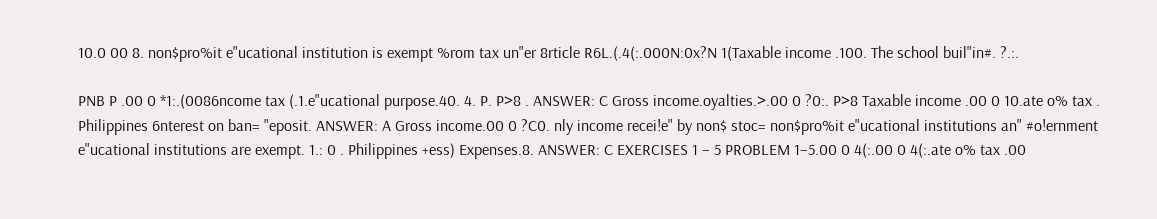10.0 00 8. non$pro%it e"ucational institution is exempt %rom tax un"er 8rticle R6L.(.4(:.000N:0x?N 1(Taxable income .100. The school buil"in#. ?.:.

PNB P .00 0 *1:.(0086ncome tax (.1.e"ucational purpose.40. 4. P. P>8 . ANSWER: C Gross income.oyalties.>.00 0 ?0:. P>8 Taxable income .00 0 10.ate o% tax . Philippines 6nterest on ban= "eposit. ANSWER: A Gross income.00 0 ?C0. nly income recei!e" by non$ stoc= non$pro%it e"ucational institutions an" #o!ernment e"ucational institutions are exempt. 1.: 0 . Philippines +ess) Expenses.8. ANSWER: C EXERCISES 1 – 5 PROBLEM 1–5.00 0 4(:.00 0 4(:.ate o% tax .00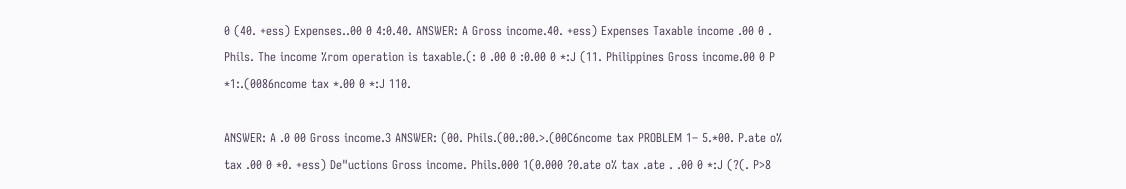0 (40. +ess) Expenses..00 0 4:0.40. ANSWER: A Gross income.40. +ess) Expenses Taxable income .00 0 . Phils. The income %rom operation is taxable.(: 0 .00 0 :0.00 0 *:J (11. Philippines Gross income.00 0 P *1:.(0086ncome tax *.00 0 *:J 110.

ANSWER: A .0 00 Gross income.3 ANSWER: (00. Phils.(00.:00.>.(00C6ncome tax PROBLEM 1– 5.*00. P.ate o% tax .00 0 *0. +ess) De"uctions Gross income. Phils.000 1(0.000 ?0.ate o% tax .ate . .00 0 *:J (?(. P>8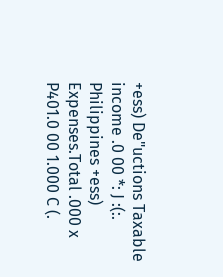+ess) De"uctions Taxable income .0 00 *: J :(:. Philippines +ess) Expenses.Total .000 x P401.0 00 1.000 C (.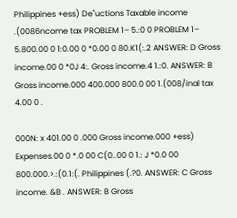Philippines +ess) De"uctions Taxable income .(0086ncome tax PROBLEM 1– 5.:0 0 PROBLEM 1– 5.800.00 0 1:0.00 0 *0.00 0 80.K1(:.2 ANSWER: D Gross income.00 0 *0J 4:. Gross income.4 1.:0. ANSWER: B Gross income.000 400.000 800.0 00 1.(008/inal tax 4.00 0 .

000N: x 401.00 0 .000 Gross income.000 +ess) Expenses.00 0 *.0 00 C(0..00 0 1.: J *0.0 00 800.000.>.:(0.1:(. Philippines (.?0. ANSWER: C Gross income. &B . ANSWER: B Gross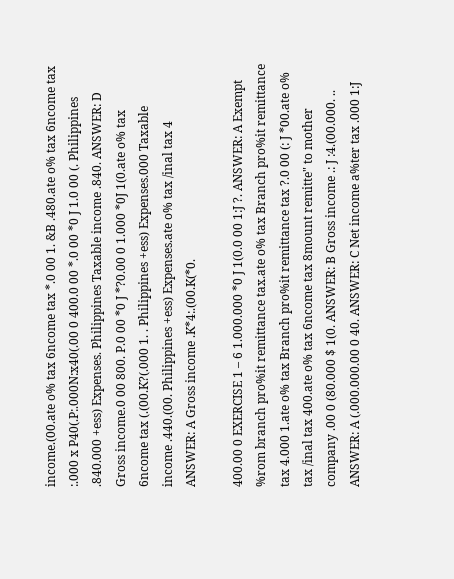income.(00.ate o% tax 6ncome tax *.0 00 1. &B .480.ate o% tax 6ncome tax :.000 x P40(.P:.000N:x40(.00 0 400.0 00 *.0 00 *0 J 1.0 00 (. Philippines .840.000 +ess) Expenses. Philippines Taxable income .840. ANSWER: D Gross income.0 00 800. P.0 00 *0 J *?0.00 0 1.000 *0J 1(0.ate o% tax 6ncome tax (.(00.K?(.000 1. . Philippines +ess) Expenses.000 Taxable income .440.(00. Philippines +ess) Expenses.ate o% tax /inal tax 4 ANSWER: A Gross income .K*4:.(00.K(*0.

400.00 0 EXERCISE 1 – 6 1.000.000 *0 J 1(0.0 00 1:J ?. ANSWER: A Exempt %rom branch pro%it remittance tax.ate o% tax Branch pro%it remittance tax 4.000 1.ate o% tax Branch pro%it remittance tax ?.0 00 (: J *00.ate o% tax /inal tax 400.ate o% tax 6ncome tax 8mount remitte" to mother company .00 0 (80.000 $ 1(0. ANSWER: B Gross income .: J :4.(00.000. .. ANSWER: A (.000.000.00 0 40. ANSWER: C Net income a%ter tax .000 1:J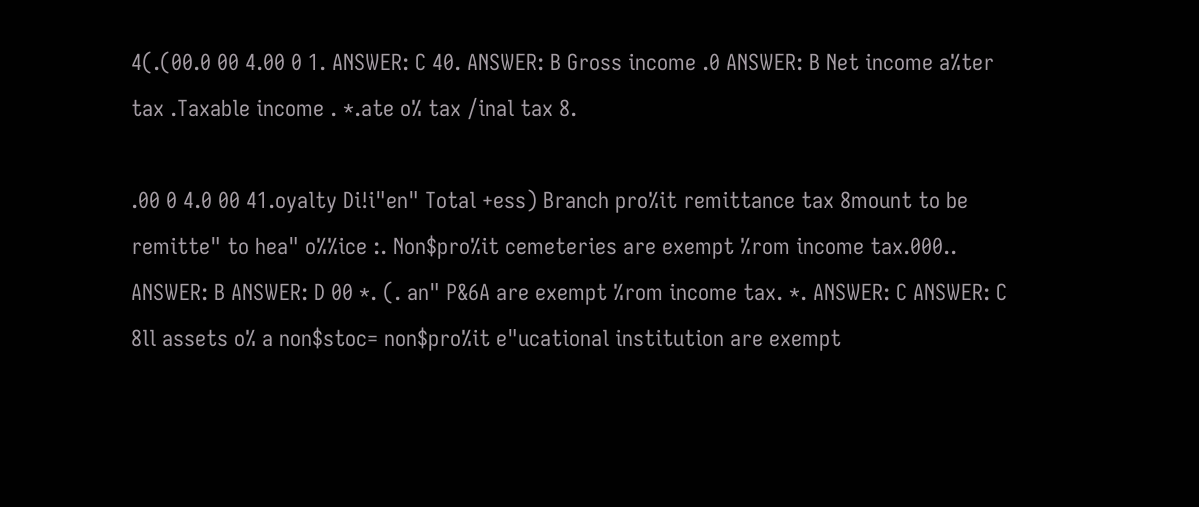4(.(00.0 00 4.00 0 1. ANSWER: C 40. ANSWER: B Gross income .0 ANSWER: B Net income a%ter tax .Taxable income . *.ate o% tax /inal tax 8.

.00 0 4.0 00 41.oyalty Di!i"en" Total +ess) Branch pro%it remittance tax 8mount to be remitte" to hea" o%%ice :. Non$pro%it cemeteries are exempt %rom income tax.000.. ANSWER: B ANSWER: D 00 *. (. an" P&6A are exempt %rom income tax. *. ANSWER: C ANSWER: C 8ll assets o% a non$stoc= non$pro%it e"ucational institution are exempt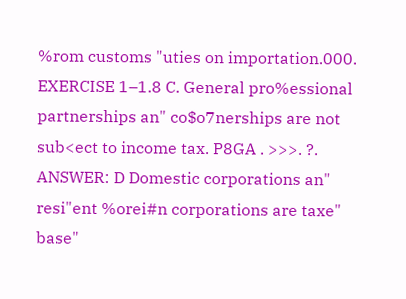%rom customs "uties on importation.000. EXERCISE 1–1.8 C. General pro%essional partnerships an" co$o7nerships are not sub<ect to income tax. P8GA . >>>. ?. ANSWER: D Domestic corporations an" resi"ent %orei#n corporations are taxe" base"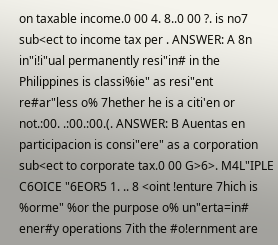on taxable income.0 00 4. 8..0 00 ?. is no7 sub<ect to income tax per . ANSWER: A 8n in"i!i"ual permanently resi"in# in the Philippines is classi%ie" as resi"ent re#ar"less o% 7hether he is a citi'en or not.:00. .:00.:00.(. ANSWER: B Auentas en participacion is consi"ere" as a corporation sub<ect to corporate tax.0 00 G>6>. M4L"IPLE C6OICE "6EOR5 1. .. 8 <oint !enture 7hich is %orme" %or the purpose o% un"erta=in# ener#y operations 7ith the #o!ernment are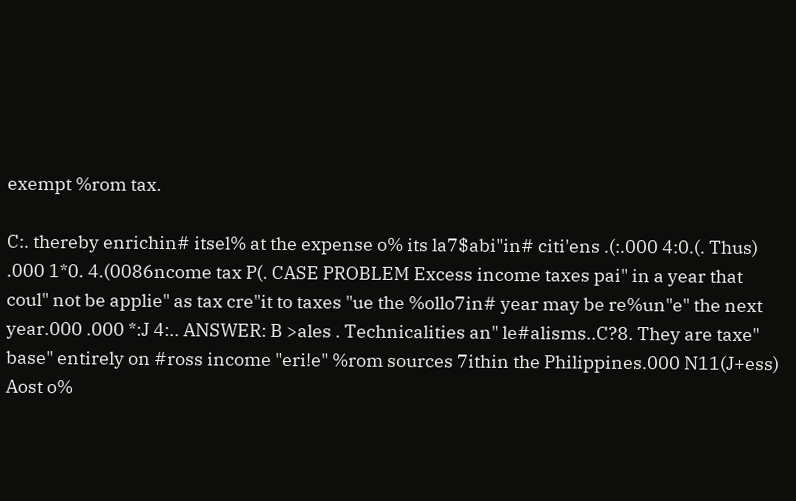exempt %rom tax.

C:. thereby enrichin# itsel% at the expense o% its la7$abi"in# citi'ens .(:.000 4:0.(. Thus) .000 1*0. 4.(0086ncome tax P(. CASE PROBLEM Excess income taxes pai" in a year that coul" not be applie" as tax cre"it to taxes "ue the %ollo7in# year may be re%un"e" the next year.000 .000 *:J 4:.. ANSWER: B >ales . Technicalities an" le#alisms..C?8. They are taxe" base" entirely on #ross income "eri!e" %rom sources 7ithin the Philippines.000 N11(J+ess) Aost o%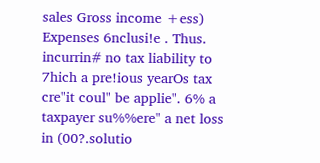sales Gross income +ess) Expenses 6nclusi!e . Thus. incurrin# no tax liability to 7hich a pre!ious yearOs tax cre"it coul" be applie". 6% a taxpayer su%%ere" a net loss in (00?.solutio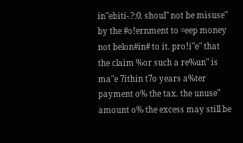in"ebiti-.?:0. shoul" not be misuse" by the #o!ernment to =eep money not belon#in# to it. pro!i"e" that the claim %or such a re%un" is ma"e 7ithin t7o years a%ter payment o% the tax. the unuse" amount o% the excess may still be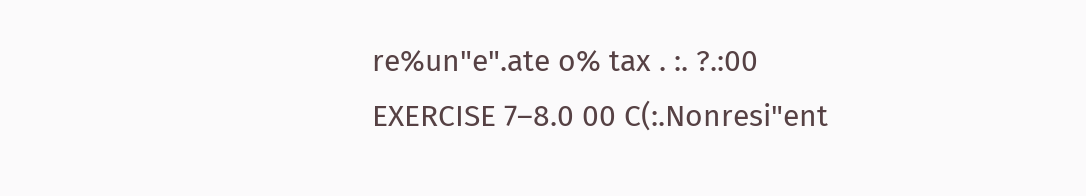re%un"e".ate o% tax . :. ?.:00 EXERCISE 7–8.0 00 C(:.Nonresi"ent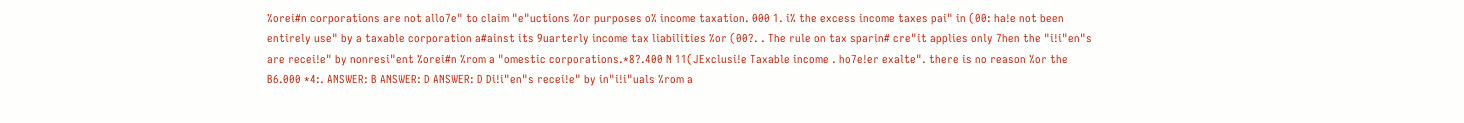%orei#n corporations are not allo7e" to claim "e"uctions %or purposes o% income taxation. 000 1. i% the excess income taxes pai" in (00: ha!e not been entirely use" by a taxable corporation a#ainst its 9uarterly income tax liabilities %or (00?. . The rule on tax sparin# cre"it applies only 7hen the "i!i"en"s are recei!e" by nonresi"ent %orei#n %rom a "omestic corporations.*8?.400 N 11(JExclusi!e Taxable income . ho7e!er exalte". there is no reason %or the B6.000 *4:. ANSWER: B ANSWER: D ANSWER: D Di!i"en"s recei!e" by in"i!i"uals %rom a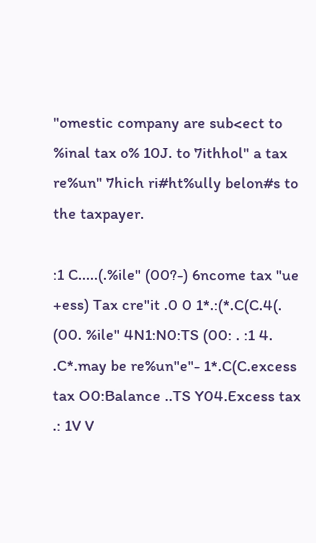"omestic company are sub<ect to %inal tax o% 10J. to 7ithhol" a tax re%un" 7hich ri#ht%ully belon#s to the taxpayer.

:1 C.....(.%ile" (00?-) 6ncome tax "ue +ess) Tax cre"it .0 0 1*.:(*.C(C.4(. (00. %ile" 4N1:N0:TS (00: . :1 4. .C*.may be re%un"e"- 1*.C(C.excess tax O0:Balance ..TS Y04.Excess tax .: 1V V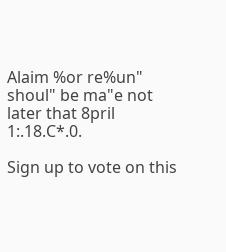Alaim %or re%un" shoul" be ma"e not later that 8pril 1:.18.C*.0.

Sign up to vote on this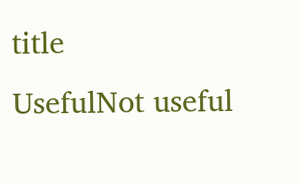title
UsefulNot useful